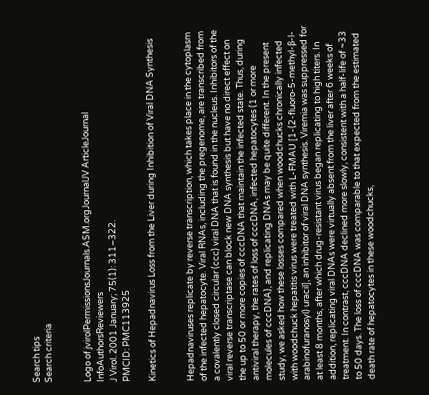Search tips
Search criteria


Logo of jvirolPermissionsJournals.ASM.orgJournalJV ArticleJournal InfoAuthorsReviewers
J Virol. 2001 January; 75(1): 311–322.
PMCID: PMC113925

Kinetics of Hepadnavirus Loss from the Liver during Inhibition of Viral DNA Synthesis


Hepadnaviruses replicate by reverse transcription, which takes place in the cytoplasm of the infected hepatocyte. Viral RNAs, including the pregenome, are transcribed from a covalently closed circular (ccc) viral DNA that is found in the nucleus. Inhibitors of the viral reverse transcriptase can block new DNA synthesis but have no direct effect on the up to 50 or more copies of cccDNA that maintain the infected state. Thus, during antiviral therapy, the rates of loss of cccDNA, infected hepatocytes (1 or more molecules of cccDNA), and replicating DNAs may be quite different. In the present study, we asked how these losses compared when woodchucks chronically infected with woodchuck hepatitis virus were treated with L-FMAU [1-(2-fluoro-5-methyl-β-l-arabinofuranosyl) uracil], an inhibitor of viral DNA synthesis. Viremia was suppressed for at least 8 months, after which drug-resistant virus began replicating to high titers. In addition, replicating viral DNAs were virtually absent from the liver after 6 weeks of treatment. In contrast, cccDNA declined more slowly, consistent with a half-life of ~33 to 50 days. The loss of cccDNA was comparable to that expected from the estimated death rate of hepatocytes in these woodchucks,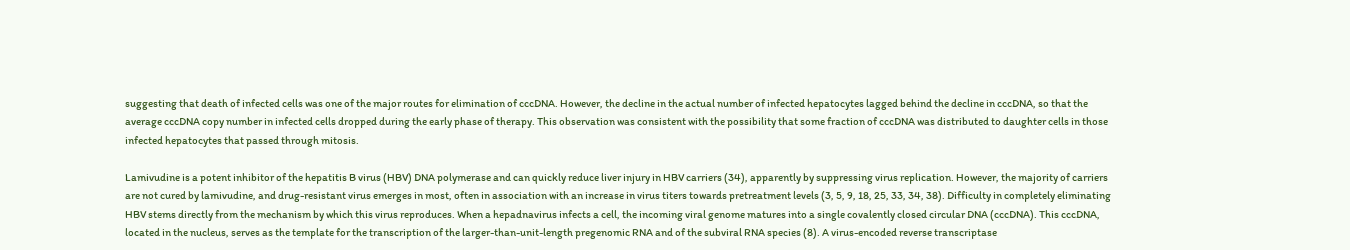suggesting that death of infected cells was one of the major routes for elimination of cccDNA. However, the decline in the actual number of infected hepatocytes lagged behind the decline in cccDNA, so that the average cccDNA copy number in infected cells dropped during the early phase of therapy. This observation was consistent with the possibility that some fraction of cccDNA was distributed to daughter cells in those infected hepatocytes that passed through mitosis.

Lamivudine is a potent inhibitor of the hepatitis B virus (HBV) DNA polymerase and can quickly reduce liver injury in HBV carriers (34), apparently by suppressing virus replication. However, the majority of carriers are not cured by lamivudine, and drug-resistant virus emerges in most, often in association with an increase in virus titers towards pretreatment levels (3, 5, 9, 18, 25, 33, 34, 38). Difficulty in completely eliminating HBV stems directly from the mechanism by which this virus reproduces. When a hepadnavirus infects a cell, the incoming viral genome matures into a single covalently closed circular DNA (cccDNA). This cccDNA, located in the nucleus, serves as the template for the transcription of the larger-than-unit-length pregenomic RNA and of the subviral RNA species (8). A virus-encoded reverse transcriptase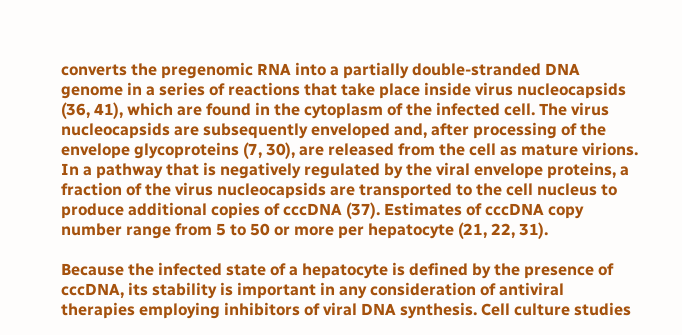converts the pregenomic RNA into a partially double-stranded DNA genome in a series of reactions that take place inside virus nucleocapsids (36, 41), which are found in the cytoplasm of the infected cell. The virus nucleocapsids are subsequently enveloped and, after processing of the envelope glycoproteins (7, 30), are released from the cell as mature virions. In a pathway that is negatively regulated by the viral envelope proteins, a fraction of the virus nucleocapsids are transported to the cell nucleus to produce additional copies of cccDNA (37). Estimates of cccDNA copy number range from 5 to 50 or more per hepatocyte (21, 22, 31).

Because the infected state of a hepatocyte is defined by the presence of cccDNA, its stability is important in any consideration of antiviral therapies employing inhibitors of viral DNA synthesis. Cell culture studies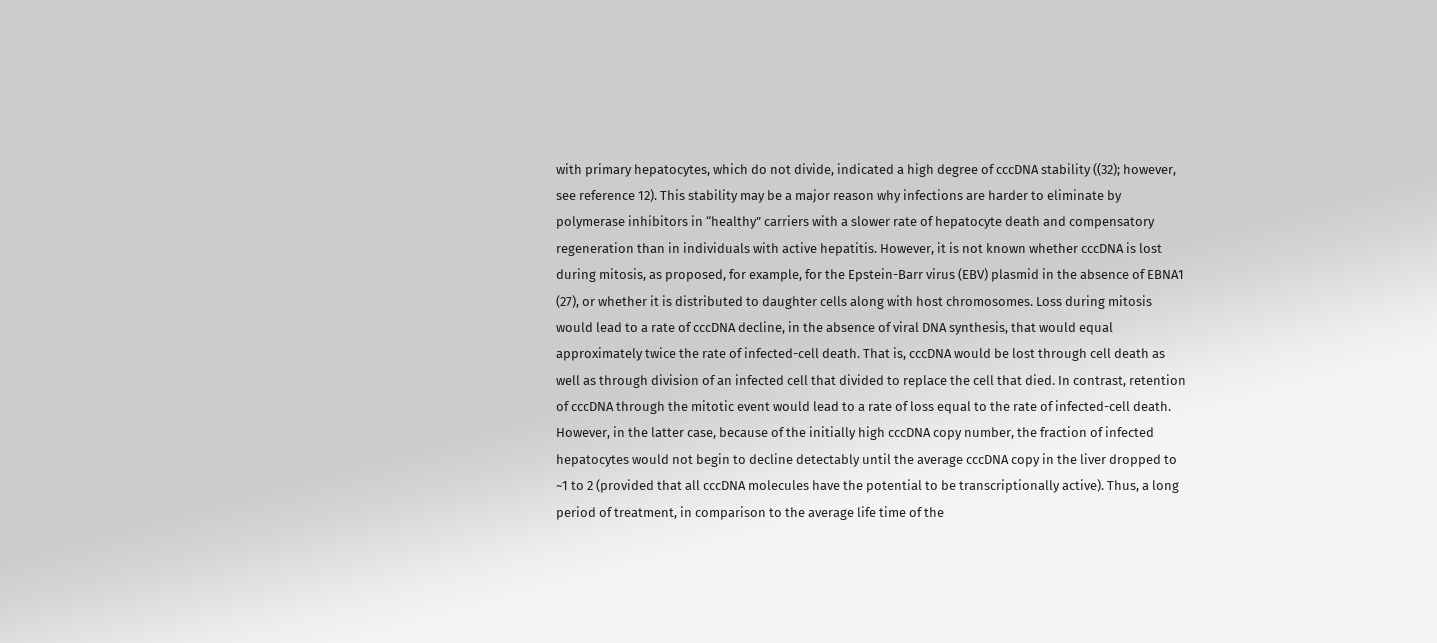with primary hepatocytes, which do not divide, indicated a high degree of cccDNA stability ((32); however, see reference 12). This stability may be a major reason why infections are harder to eliminate by polymerase inhibitors in “healthy” carriers with a slower rate of hepatocyte death and compensatory regeneration than in individuals with active hepatitis. However, it is not known whether cccDNA is lost during mitosis, as proposed, for example, for the Epstein-Barr virus (EBV) plasmid in the absence of EBNA1 (27), or whether it is distributed to daughter cells along with host chromosomes. Loss during mitosis would lead to a rate of cccDNA decline, in the absence of viral DNA synthesis, that would equal approximately twice the rate of infected-cell death. That is, cccDNA would be lost through cell death as well as through division of an infected cell that divided to replace the cell that died. In contrast, retention of cccDNA through the mitotic event would lead to a rate of loss equal to the rate of infected-cell death. However, in the latter case, because of the initially high cccDNA copy number, the fraction of infected hepatocytes would not begin to decline detectably until the average cccDNA copy in the liver dropped to ~1 to 2 (provided that all cccDNA molecules have the potential to be transcriptionally active). Thus, a long period of treatment, in comparison to the average life time of the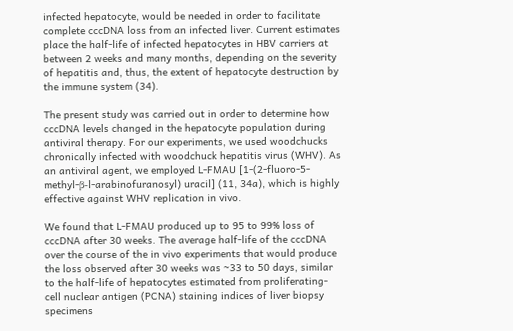infected hepatocyte, would be needed in order to facilitate complete cccDNA loss from an infected liver. Current estimates place the half-life of infected hepatocytes in HBV carriers at between 2 weeks and many months, depending on the severity of hepatitis and, thus, the extent of hepatocyte destruction by the immune system (34).

The present study was carried out in order to determine how cccDNA levels changed in the hepatocyte population during antiviral therapy. For our experiments, we used woodchucks chronically infected with woodchuck hepatitis virus (WHV). As an antiviral agent, we employed L-FMAU [1-(2-fluoro-5-methyl-β-l-arabinofuranosyl) uracil] (11, 34a), which is highly effective against WHV replication in vivo.

We found that L-FMAU produced up to 95 to 99% loss of cccDNA after 30 weeks. The average half-life of the cccDNA over the course of the in vivo experiments that would produce the loss observed after 30 weeks was ~33 to 50 days, similar to the half-life of hepatocytes estimated from proliferating-cell nuclear antigen (PCNA) staining indices of liver biopsy specimens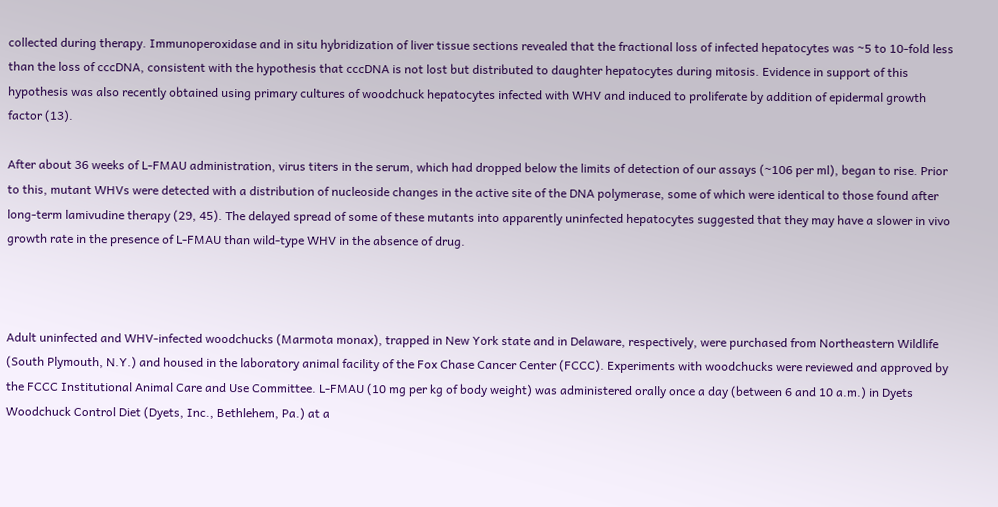collected during therapy. Immunoperoxidase and in situ hybridization of liver tissue sections revealed that the fractional loss of infected hepatocytes was ~5 to 10-fold less than the loss of cccDNA, consistent with the hypothesis that cccDNA is not lost but distributed to daughter hepatocytes during mitosis. Evidence in support of this hypothesis was also recently obtained using primary cultures of woodchuck hepatocytes infected with WHV and induced to proliferate by addition of epidermal growth factor (13).

After about 36 weeks of L-FMAU administration, virus titers in the serum, which had dropped below the limits of detection of our assays (~106 per ml), began to rise. Prior to this, mutant WHVs were detected with a distribution of nucleoside changes in the active site of the DNA polymerase, some of which were identical to those found after long-term lamivudine therapy (29, 45). The delayed spread of some of these mutants into apparently uninfected hepatocytes suggested that they may have a slower in vivo growth rate in the presence of L-FMAU than wild-type WHV in the absence of drug.



Adult uninfected and WHV-infected woodchucks (Marmota monax), trapped in New York state and in Delaware, respectively, were purchased from Northeastern Wildlife (South Plymouth, N.Y.) and housed in the laboratory animal facility of the Fox Chase Cancer Center (FCCC). Experiments with woodchucks were reviewed and approved by the FCCC Institutional Animal Care and Use Committee. L-FMAU (10 mg per kg of body weight) was administered orally once a day (between 6 and 10 a.m.) in Dyets Woodchuck Control Diet (Dyets, Inc., Bethlehem, Pa.) at a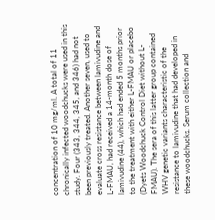concentration of 10 mg/ml. A total of 11 chronically infected woodchucks were used in this study. Four (343, 344, 345, and 346) had not been previously treated. Another seven, used to evaluate cross resistance between lamivudine and L-FMAU, had received a 14-month dose of lamivudine (44), which had ended 5 months prior to the treatment with either L-FMAU or placebo (Dyets Woodchuck Control Diet without L-FMAU). The sera of this latter group contained WHV genetic variants characteristic of the resistance to lamivudine that had developed in these woodchucks. Serum collection and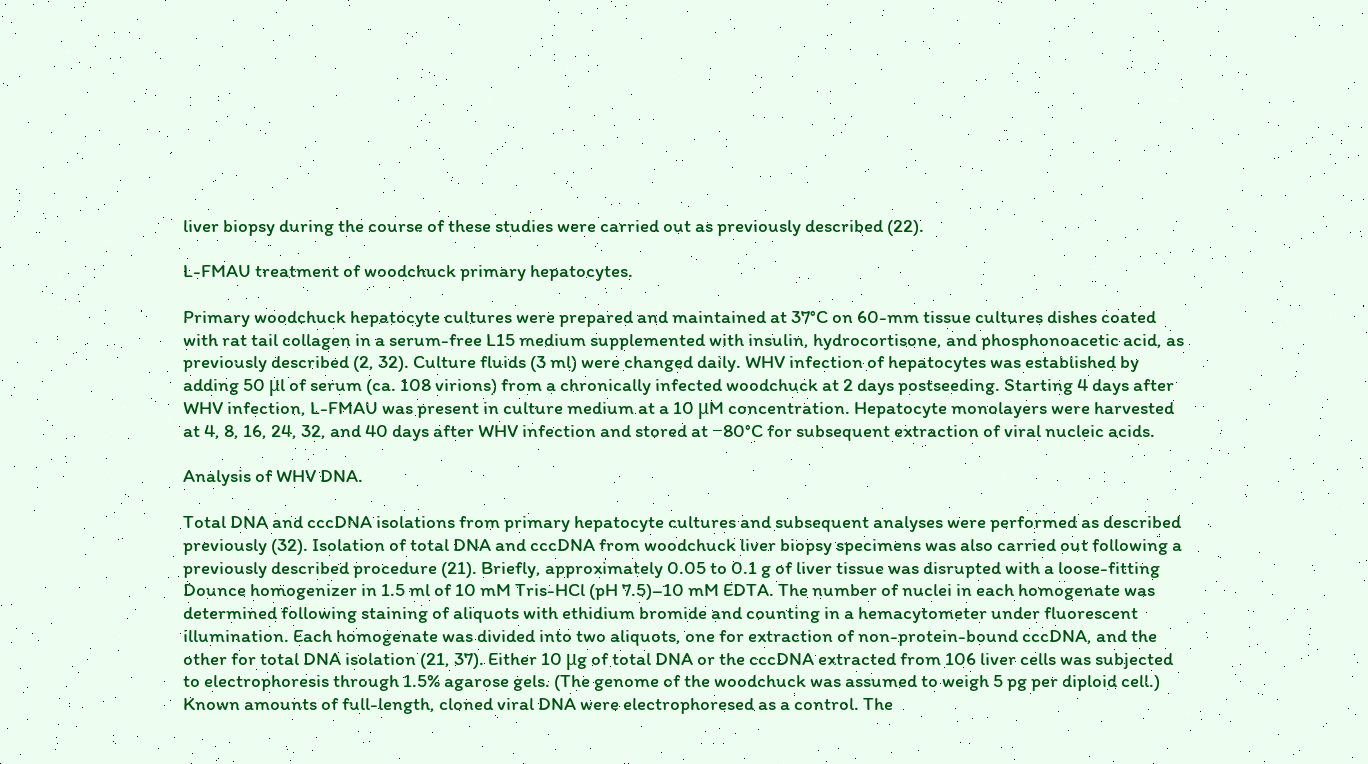liver biopsy during the course of these studies were carried out as previously described (22).

L-FMAU treatment of woodchuck primary hepatocytes.

Primary woodchuck hepatocyte cultures were prepared and maintained at 37°C on 60-mm tissue cultures dishes coated with rat tail collagen in a serum-free L15 medium supplemented with insulin, hydrocortisone, and phosphonoacetic acid, as previously described (2, 32). Culture fluids (3 ml) were changed daily. WHV infection of hepatocytes was established by adding 50 μl of serum (ca. 108 virions) from a chronically infected woodchuck at 2 days postseeding. Starting 4 days after WHV infection, L-FMAU was present in culture medium at a 10 μM concentration. Hepatocyte monolayers were harvested at 4, 8, 16, 24, 32, and 40 days after WHV infection and stored at −80°C for subsequent extraction of viral nucleic acids.

Analysis of WHV DNA.

Total DNA and cccDNA isolations from primary hepatocyte cultures and subsequent analyses were performed as described previously (32). Isolation of total DNA and cccDNA from woodchuck liver biopsy specimens was also carried out following a previously described procedure (21). Briefly, approximately 0.05 to 0.1 g of liver tissue was disrupted with a loose-fitting Dounce homogenizer in 1.5 ml of 10 mM Tris-HCl (pH 7.5)–10 mM EDTA. The number of nuclei in each homogenate was determined following staining of aliquots with ethidium bromide and counting in a hemacytometer under fluorescent illumination. Each homogenate was divided into two aliquots, one for extraction of non-protein-bound cccDNA, and the other for total DNA isolation (21, 37). Either 10 μg of total DNA or the cccDNA extracted from 106 liver cells was subjected to electrophoresis through 1.5% agarose gels. (The genome of the woodchuck was assumed to weigh 5 pg per diploid cell.) Known amounts of full-length, cloned viral DNA were electrophoresed as a control. The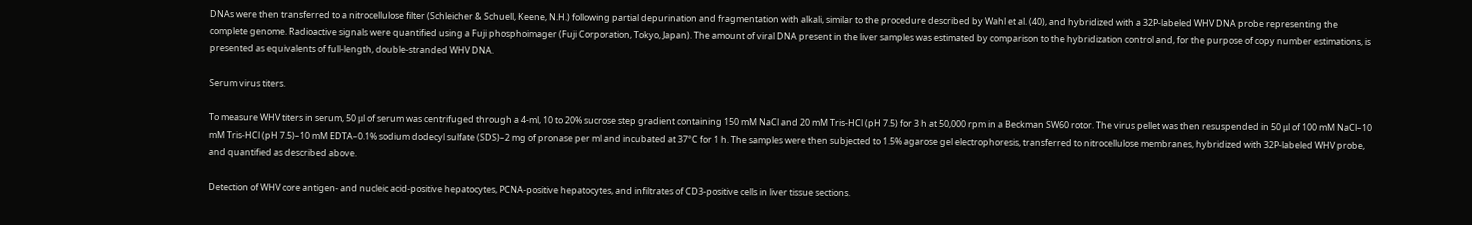DNAs were then transferred to a nitrocellulose filter (Schleicher & Schuell, Keene, N.H.) following partial depurination and fragmentation with alkali, similar to the procedure described by Wahl et al. (40), and hybridized with a 32P-labeled WHV DNA probe representing the complete genome. Radioactive signals were quantified using a Fuji phosphoimager (Fuji Corporation, Tokyo, Japan). The amount of viral DNA present in the liver samples was estimated by comparison to the hybridization control and, for the purpose of copy number estimations, is presented as equivalents of full-length, double-stranded WHV DNA.

Serum virus titers.

To measure WHV titers in serum, 50 μl of serum was centrifuged through a 4-ml, 10 to 20% sucrose step gradient containing 150 mM NaCl and 20 mM Tris-HCl (pH 7.5) for 3 h at 50,000 rpm in a Beckman SW60 rotor. The virus pellet was then resuspended in 50 μl of 100 mM NaCl–10 mM Tris-HCl (pH 7.5)–10 mM EDTA–0.1% sodium dodecyl sulfate (SDS)–2 mg of pronase per ml and incubated at 37°C for 1 h. The samples were then subjected to 1.5% agarose gel electrophoresis, transferred to nitrocellulose membranes, hybridized with 32P-labeled WHV probe, and quantified as described above.

Detection of WHV core antigen- and nucleic acid-positive hepatocytes, PCNA-positive hepatocytes, and infiltrates of CD3-positive cells in liver tissue sections.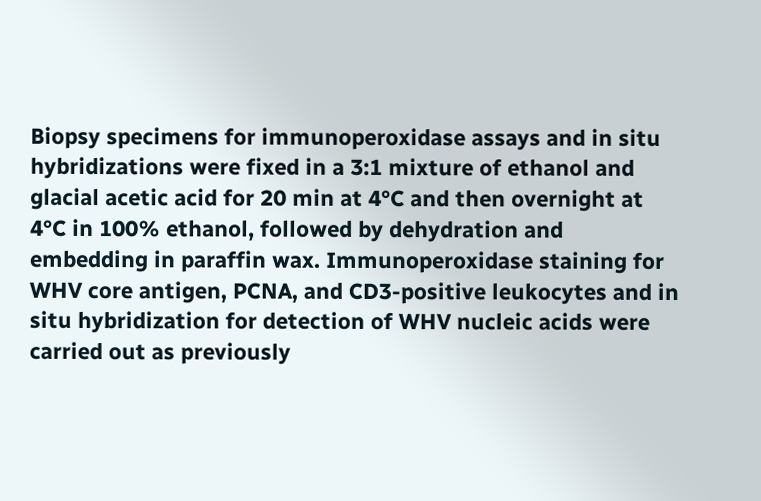Biopsy specimens for immunoperoxidase assays and in situ hybridizations were fixed in a 3:1 mixture of ethanol and glacial acetic acid for 20 min at 4°C and then overnight at 4°C in 100% ethanol, followed by dehydration and embedding in paraffin wax. Immunoperoxidase staining for WHV core antigen, PCNA, and CD3-positive leukocytes and in situ hybridization for detection of WHV nucleic acids were carried out as previously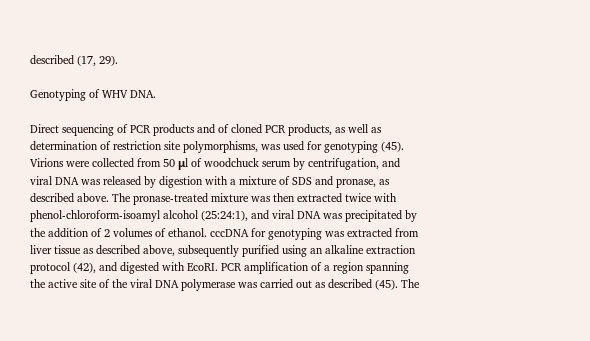described (17, 29).

Genotyping of WHV DNA.

Direct sequencing of PCR products and of cloned PCR products, as well as determination of restriction site polymorphisms, was used for genotyping (45). Virions were collected from 50 μl of woodchuck serum by centrifugation, and viral DNA was released by digestion with a mixture of SDS and pronase, as described above. The pronase-treated mixture was then extracted twice with phenol-chloroform-isoamyl alcohol (25:24:1), and viral DNA was precipitated by the addition of 2 volumes of ethanol. cccDNA for genotyping was extracted from liver tissue as described above, subsequently purified using an alkaline extraction protocol (42), and digested with EcoRI. PCR amplification of a region spanning the active site of the viral DNA polymerase was carried out as described (45). The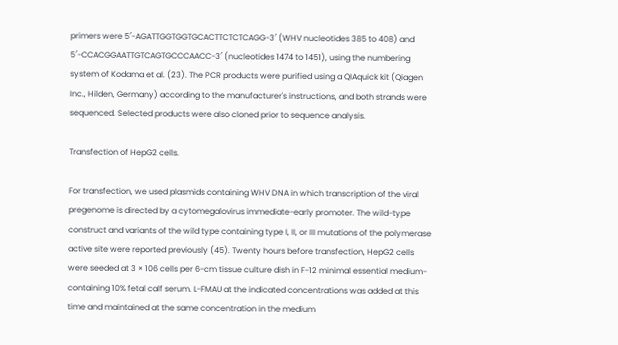primers were 5′-AGATTGGTGGTGCACTTCTCTCAGG-3′ (WHV nucleotides 385 to 408) and 5′-CCACGGAATTGTCAGTGCCCAACC-3′ (nucleotides 1474 to 1451), using the numbering system of Kodama et al. (23). The PCR products were purified using a QIAquick kit (Qiagen Inc., Hilden, Germany) according to the manufacturer's instructions, and both strands were sequenced. Selected products were also cloned prior to sequence analysis.

Transfection of HepG2 cells.

For transfection, we used plasmids containing WHV DNA in which transcription of the viral pregenome is directed by a cytomegalovirus immediate-early promoter. The wild-type construct and variants of the wild type containing type I, II, or III mutations of the polymerase active site were reported previously (45). Twenty hours before transfection, HepG2 cells were seeded at 3 × 106 cells per 6-cm tissue culture dish in F-12 minimal essential medium-containing 10% fetal calf serum. L-FMAU at the indicated concentrations was added at this time and maintained at the same concentration in the medium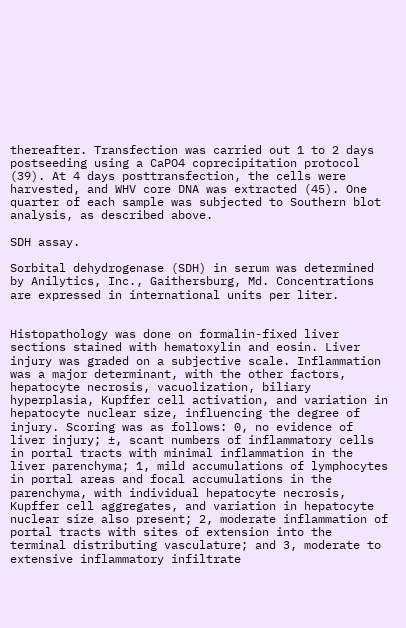thereafter. Transfection was carried out 1 to 2 days postseeding using a CaPO4 coprecipitation protocol (39). At 4 days posttransfection, the cells were harvested, and WHV core DNA was extracted (45). One quarter of each sample was subjected to Southern blot analysis, as described above.

SDH assay.

Sorbital dehydrogenase (SDH) in serum was determined by Anilytics, Inc., Gaithersburg, Md. Concentrations are expressed in international units per liter.


Histopathology was done on formalin-fixed liver sections stained with hematoxylin and eosin. Liver injury was graded on a subjective scale. Inflammation was a major determinant, with the other factors, hepatocyte necrosis, vacuolization, biliary hyperplasia, Kupffer cell activation, and variation in hepatocyte nuclear size, influencing the degree of injury. Scoring was as follows: 0, no evidence of liver injury; ±, scant numbers of inflammatory cells in portal tracts with minimal inflammation in the liver parenchyma; 1, mild accumulations of lymphocytes in portal areas and focal accumulations in the parenchyma, with individual hepatocyte necrosis, Kupffer cell aggregates, and variation in hepatocyte nuclear size also present; 2, moderate inflammation of portal tracts with sites of extension into the terminal distributing vasculature; and 3, moderate to extensive inflammatory infiltrate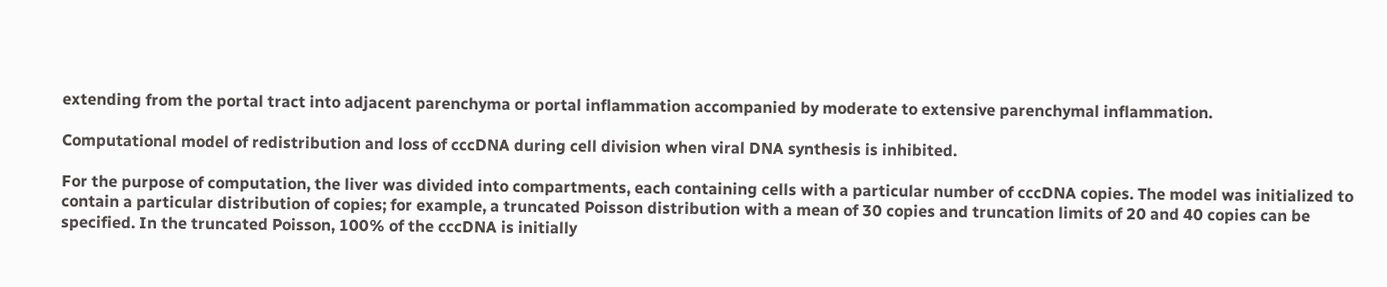extending from the portal tract into adjacent parenchyma or portal inflammation accompanied by moderate to extensive parenchymal inflammation.

Computational model of redistribution and loss of cccDNA during cell division when viral DNA synthesis is inhibited.

For the purpose of computation, the liver was divided into compartments, each containing cells with a particular number of cccDNA copies. The model was initialized to contain a particular distribution of copies; for example, a truncated Poisson distribution with a mean of 30 copies and truncation limits of 20 and 40 copies can be specified. In the truncated Poisson, 100% of the cccDNA is initially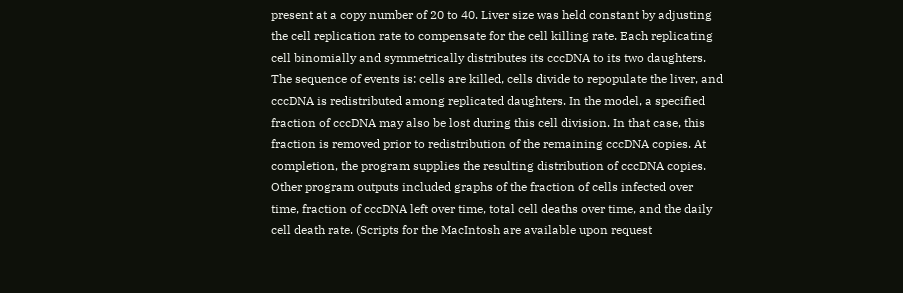present at a copy number of 20 to 40. Liver size was held constant by adjusting the cell replication rate to compensate for the cell killing rate. Each replicating cell binomially and symmetrically distributes its cccDNA to its two daughters. The sequence of events is: cells are killed, cells divide to repopulate the liver, and cccDNA is redistributed among replicated daughters. In the model, a specified fraction of cccDNA may also be lost during this cell division. In that case, this fraction is removed prior to redistribution of the remaining cccDNA copies. At completion, the program supplies the resulting distribution of cccDNA copies. Other program outputs included graphs of the fraction of cells infected over time, fraction of cccDNA left over time, total cell deaths over time, and the daily cell death rate. (Scripts for the MacIntosh are available upon request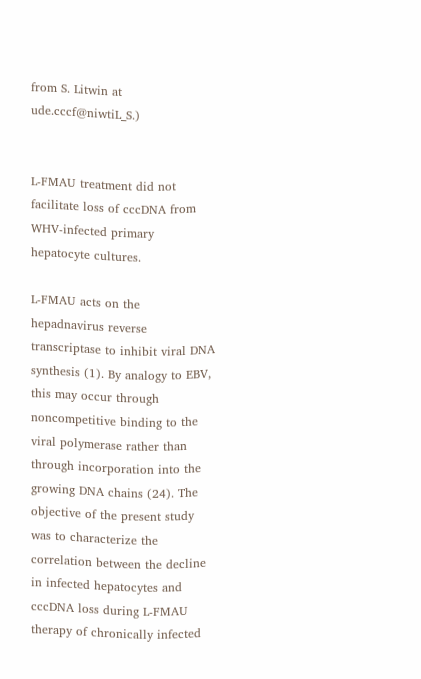from S. Litwin at ude.cccf@niwtiL_S.)


L-FMAU treatment did not facilitate loss of cccDNA from WHV-infected primary hepatocyte cultures.

L-FMAU acts on the hepadnavirus reverse transcriptase to inhibit viral DNA synthesis (1). By analogy to EBV, this may occur through noncompetitive binding to the viral polymerase rather than through incorporation into the growing DNA chains (24). The objective of the present study was to characterize the correlation between the decline in infected hepatocytes and cccDNA loss during L-FMAU therapy of chronically infected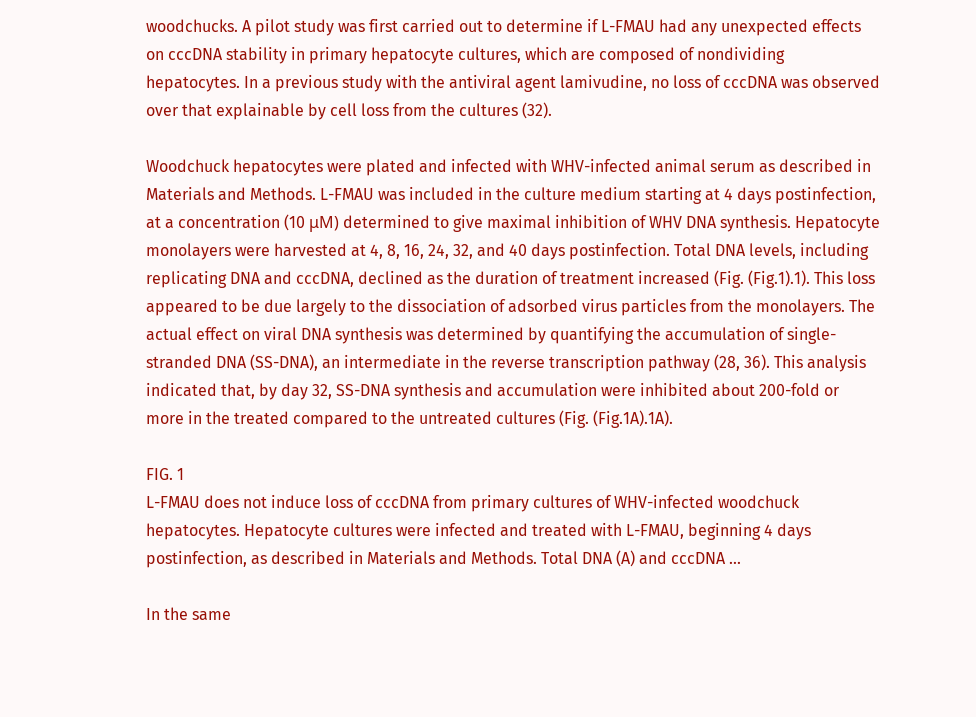woodchucks. A pilot study was first carried out to determine if L-FMAU had any unexpected effects on cccDNA stability in primary hepatocyte cultures, which are composed of nondividing hepatocytes. In a previous study with the antiviral agent lamivudine, no loss of cccDNA was observed over that explainable by cell loss from the cultures (32).

Woodchuck hepatocytes were plated and infected with WHV-infected animal serum as described in Materials and Methods. L-FMAU was included in the culture medium starting at 4 days postinfection, at a concentration (10 μM) determined to give maximal inhibition of WHV DNA synthesis. Hepatocyte monolayers were harvested at 4, 8, 16, 24, 32, and 40 days postinfection. Total DNA levels, including replicating DNA and cccDNA, declined as the duration of treatment increased (Fig. (Fig.1).1). This loss appeared to be due largely to the dissociation of adsorbed virus particles from the monolayers. The actual effect on viral DNA synthesis was determined by quantifying the accumulation of single-stranded DNA (SS-DNA), an intermediate in the reverse transcription pathway (28, 36). This analysis indicated that, by day 32, SS-DNA synthesis and accumulation were inhibited about 200-fold or more in the treated compared to the untreated cultures (Fig. (Fig.1A).1A).

FIG. 1
L-FMAU does not induce loss of cccDNA from primary cultures of WHV-infected woodchuck hepatocytes. Hepatocyte cultures were infected and treated with L-FMAU, beginning 4 days postinfection, as described in Materials and Methods. Total DNA (A) and cccDNA ...

In the same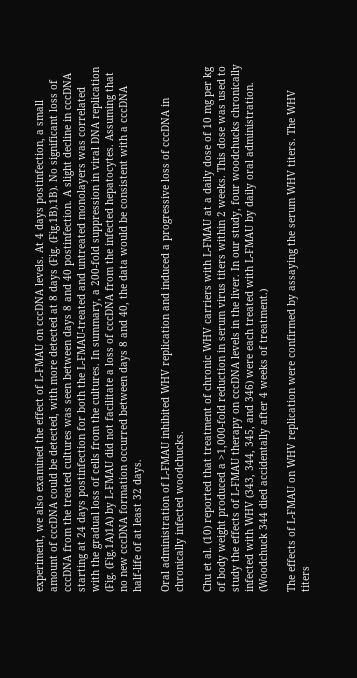experiment, we also examined the effect of L-FMAU on cccDNA levels. At 4 days postinfection, a small amount of cccDNA could be detected, with more detected at 8 days (Fig. (Fig.1B).1B). No significant loss of cccDNA from the treated cultures was seen between days 8 and 40 postinfection. A slight decline in cccDNA starting at 24 days postinfection for both the L-FMAU-treated and untreated monolayers was correlated with the gradual loss of cells from the cultures. In summary, a 200-fold suppression in viral DNA replication (Fig. (Fig.1A)1A) by L-FMAU did not facilitate a loss of cccDNA from the infected hepatocytes. Assuming that no new cccDNA formation occurred between days 8 and 40, the data would be consistent with a cccDNA half-life of at least 32 days.

Oral administration of L-FMAU inhibited WHV replication and induced a progressive loss of cccDNA in chronically infected woodchucks.

Chu et al. (10) reported that treatment of chronic WHV carriers with L-FMAU at a daily dose of 10 mg per kg of body weight produced a >1,000-fold reduction in serum virus titers within 2 weeks. This dose was used to study the effects of L-FMAU therapy on cccDNA levels in the liver. In our study, four woodchucks chronically infected with WHV (343, 344, 345, and 346) were each treated with L-FMAU by daily oral administration. (Woodchuck 344 died accidentally after 4 weeks of treatment.)

The effects of L-FMAU on WHV replication were confirmed by assaying the serum WHV titers. The WHV titers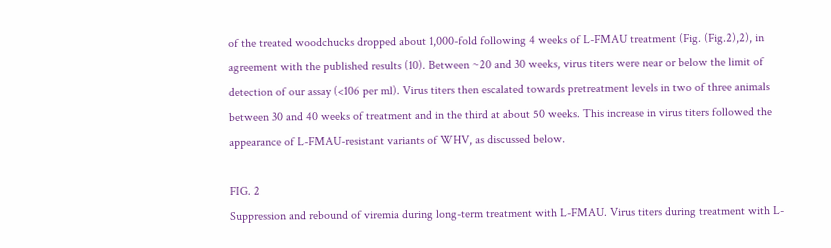of the treated woodchucks dropped about 1,000-fold following 4 weeks of L-FMAU treatment (Fig. (Fig.2),2), in agreement with the published results (10). Between ~20 and 30 weeks, virus titers were near or below the limit of detection of our assay (<106 per ml). Virus titers then escalated towards pretreatment levels in two of three animals between 30 and 40 weeks of treatment and in the third at about 50 weeks. This increase in virus titers followed the appearance of L-FMAU-resistant variants of WHV, as discussed below.

FIG. 2
Suppression and rebound of viremia during long-term treatment with L-FMAU. Virus titers during treatment with L-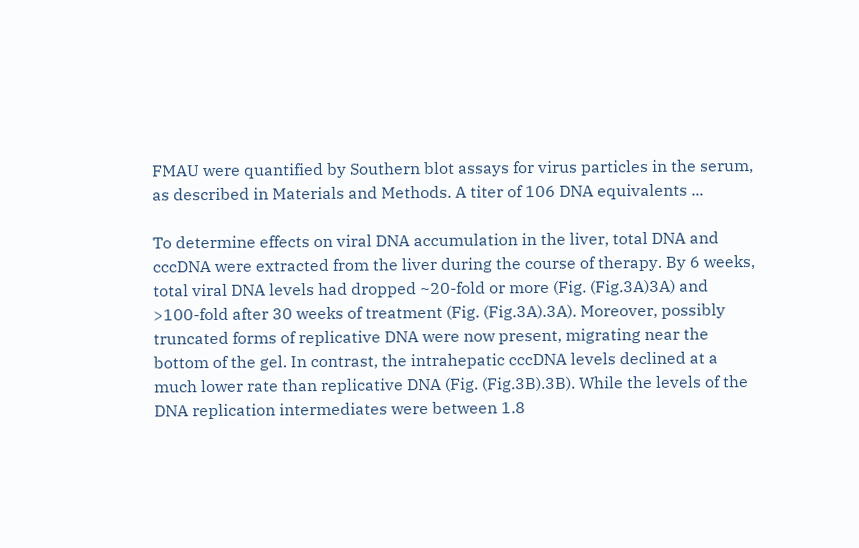FMAU were quantified by Southern blot assays for virus particles in the serum, as described in Materials and Methods. A titer of 106 DNA equivalents ...

To determine effects on viral DNA accumulation in the liver, total DNA and cccDNA were extracted from the liver during the course of therapy. By 6 weeks, total viral DNA levels had dropped ~20-fold or more (Fig. (Fig.3A)3A) and >100-fold after 30 weeks of treatment (Fig. (Fig.3A).3A). Moreover, possibly truncated forms of replicative DNA were now present, migrating near the bottom of the gel. In contrast, the intrahepatic cccDNA levels declined at a much lower rate than replicative DNA (Fig. (Fig.3B).3B). While the levels of the DNA replication intermediates were between 1.8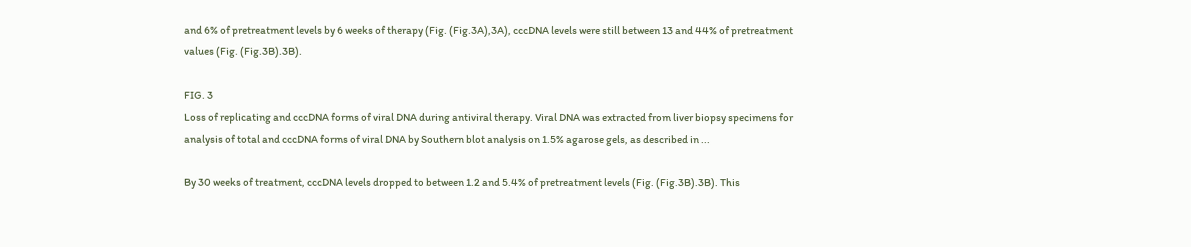and 6% of pretreatment levels by 6 weeks of therapy (Fig. (Fig.3A),3A), cccDNA levels were still between 13 and 44% of pretreatment values (Fig. (Fig.3B).3B).

FIG. 3
Loss of replicating and cccDNA forms of viral DNA during antiviral therapy. Viral DNA was extracted from liver biopsy specimens for analysis of total and cccDNA forms of viral DNA by Southern blot analysis on 1.5% agarose gels, as described in ...

By 30 weeks of treatment, cccDNA levels dropped to between 1.2 and 5.4% of pretreatment levels (Fig. (Fig.3B).3B). This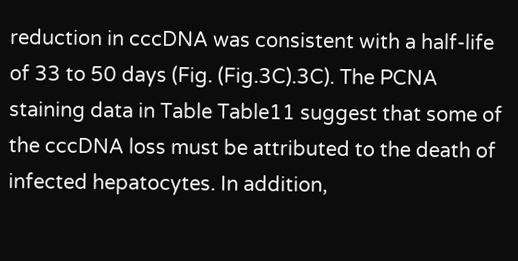reduction in cccDNA was consistent with a half-life of 33 to 50 days (Fig. (Fig.3C).3C). The PCNA staining data in Table Table11 suggest that some of the cccDNA loss must be attributed to the death of infected hepatocytes. In addition,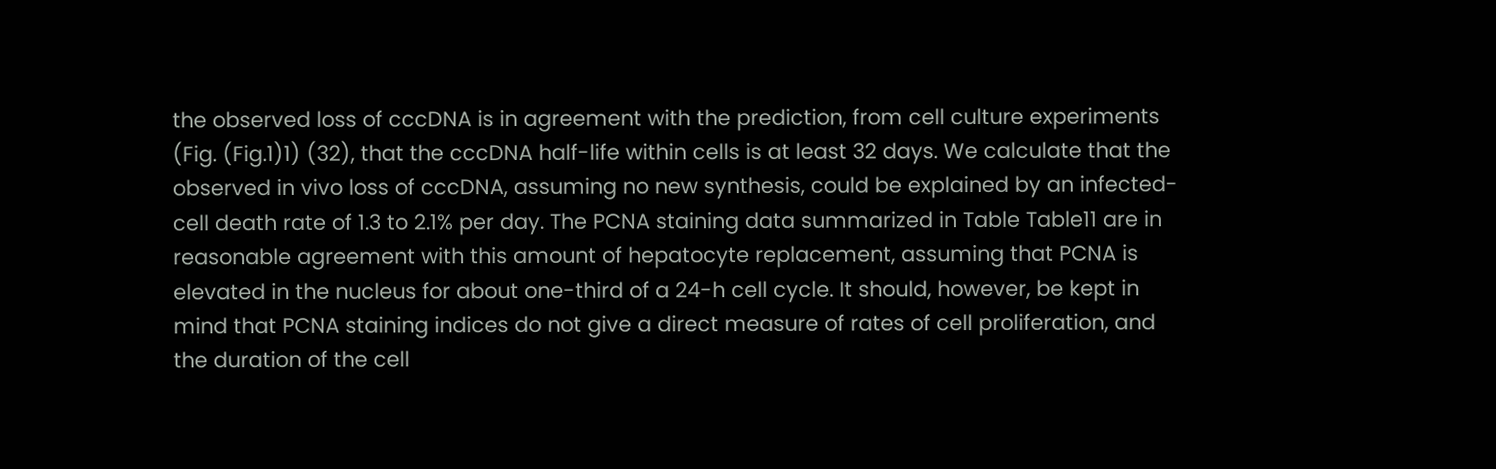the observed loss of cccDNA is in agreement with the prediction, from cell culture experiments (Fig. (Fig.1)1) (32), that the cccDNA half-life within cells is at least 32 days. We calculate that the observed in vivo loss of cccDNA, assuming no new synthesis, could be explained by an infected-cell death rate of 1.3 to 2.1% per day. The PCNA staining data summarized in Table Table11 are in reasonable agreement with this amount of hepatocyte replacement, assuming that PCNA is elevated in the nucleus for about one-third of a 24-h cell cycle. It should, however, be kept in mind that PCNA staining indices do not give a direct measure of rates of cell proliferation, and the duration of the cell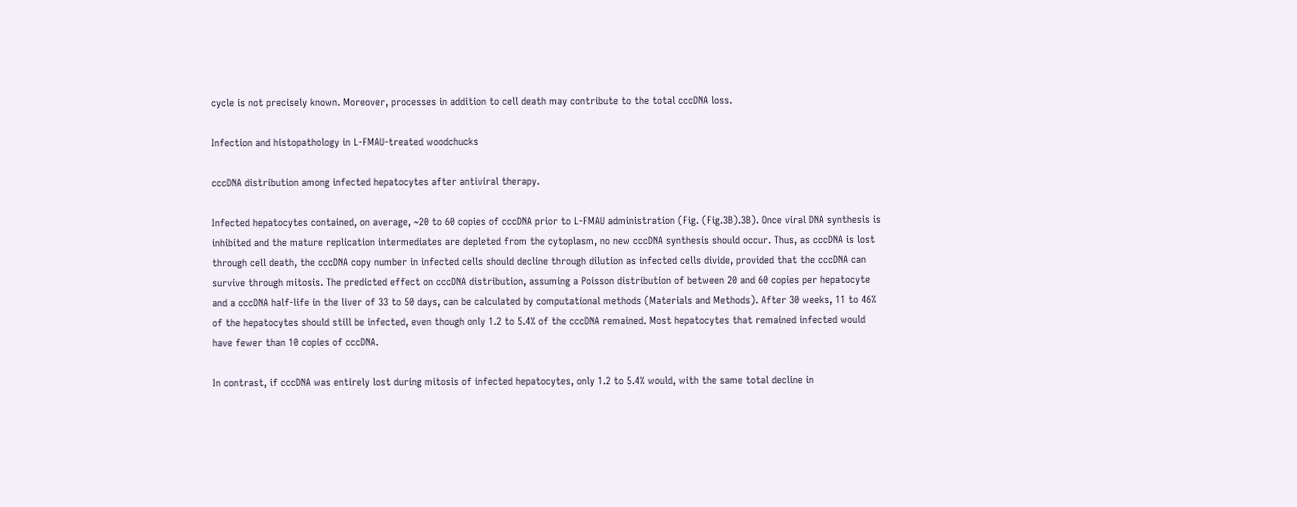cycle is not precisely known. Moreover, processes in addition to cell death may contribute to the total cccDNA loss.

Infection and histopathology in L-FMAU-treated woodchucks

cccDNA distribution among infected hepatocytes after antiviral therapy.

Infected hepatocytes contained, on average, ~20 to 60 copies of cccDNA prior to L-FMAU administration (Fig. (Fig.3B).3B). Once viral DNA synthesis is inhibited and the mature replication intermediates are depleted from the cytoplasm, no new cccDNA synthesis should occur. Thus, as cccDNA is lost through cell death, the cccDNA copy number in infected cells should decline through dilution as infected cells divide, provided that the cccDNA can survive through mitosis. The predicted effect on cccDNA distribution, assuming a Poisson distribution of between 20 and 60 copies per hepatocyte and a cccDNA half-life in the liver of 33 to 50 days, can be calculated by computational methods (Materials and Methods). After 30 weeks, 11 to 46% of the hepatocytes should still be infected, even though only 1.2 to 5.4% of the cccDNA remained. Most hepatocytes that remained infected would have fewer than 10 copies of cccDNA.

In contrast, if cccDNA was entirely lost during mitosis of infected hepatocytes, only 1.2 to 5.4% would, with the same total decline in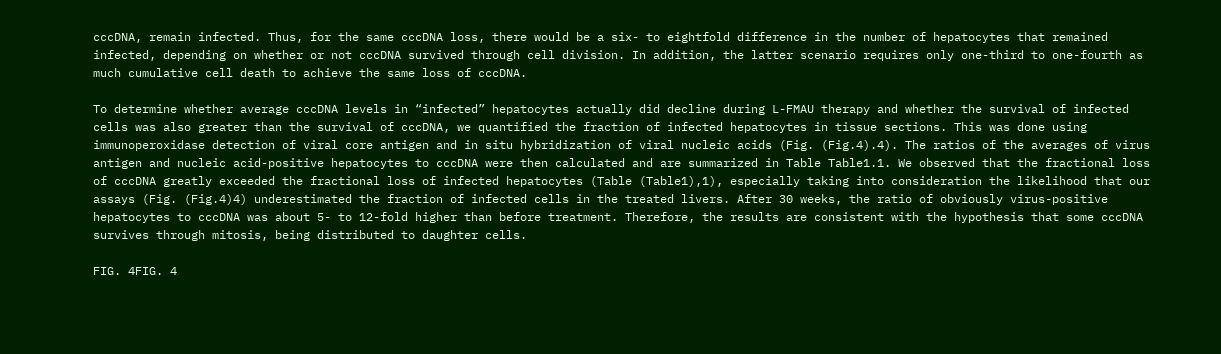cccDNA, remain infected. Thus, for the same cccDNA loss, there would be a six- to eightfold difference in the number of hepatocytes that remained infected, depending on whether or not cccDNA survived through cell division. In addition, the latter scenario requires only one-third to one-fourth as much cumulative cell death to achieve the same loss of cccDNA.

To determine whether average cccDNA levels in “infected” hepatocytes actually did decline during L-FMAU therapy and whether the survival of infected cells was also greater than the survival of cccDNA, we quantified the fraction of infected hepatocytes in tissue sections. This was done using immunoperoxidase detection of viral core antigen and in situ hybridization of viral nucleic acids (Fig. (Fig.4).4). The ratios of the averages of virus antigen and nucleic acid-positive hepatocytes to cccDNA were then calculated and are summarized in Table Table1.1. We observed that the fractional loss of cccDNA greatly exceeded the fractional loss of infected hepatocytes (Table (Table1),1), especially taking into consideration the likelihood that our assays (Fig. (Fig.4)4) underestimated the fraction of infected cells in the treated livers. After 30 weeks, the ratio of obviously virus-positive hepatocytes to cccDNA was about 5- to 12-fold higher than before treatment. Therefore, the results are consistent with the hypothesis that some cccDNA survives through mitosis, being distributed to daughter cells.

FIG. 4FIG. 4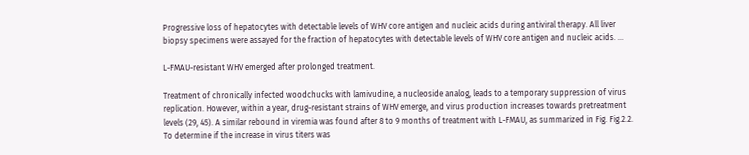Progressive loss of hepatocytes with detectable levels of WHV core antigen and nucleic acids during antiviral therapy. All liver biopsy specimens were assayed for the fraction of hepatocytes with detectable levels of WHV core antigen and nucleic acids. ...

L-FMAU-resistant WHV emerged after prolonged treatment.

Treatment of chronically infected woodchucks with lamivudine, a nucleoside analog, leads to a temporary suppression of virus replication. However, within a year, drug-resistant strains of WHV emerge, and virus production increases towards pretreatment levels (29, 45). A similar rebound in viremia was found after 8 to 9 months of treatment with L-FMAU, as summarized in Fig. Fig.2.2. To determine if the increase in virus titers was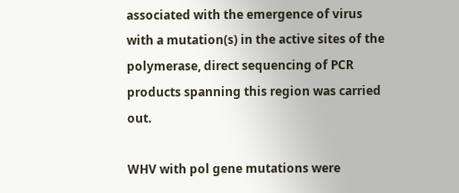associated with the emergence of virus with a mutation(s) in the active sites of the polymerase, direct sequencing of PCR products spanning this region was carried out.

WHV with pol gene mutations were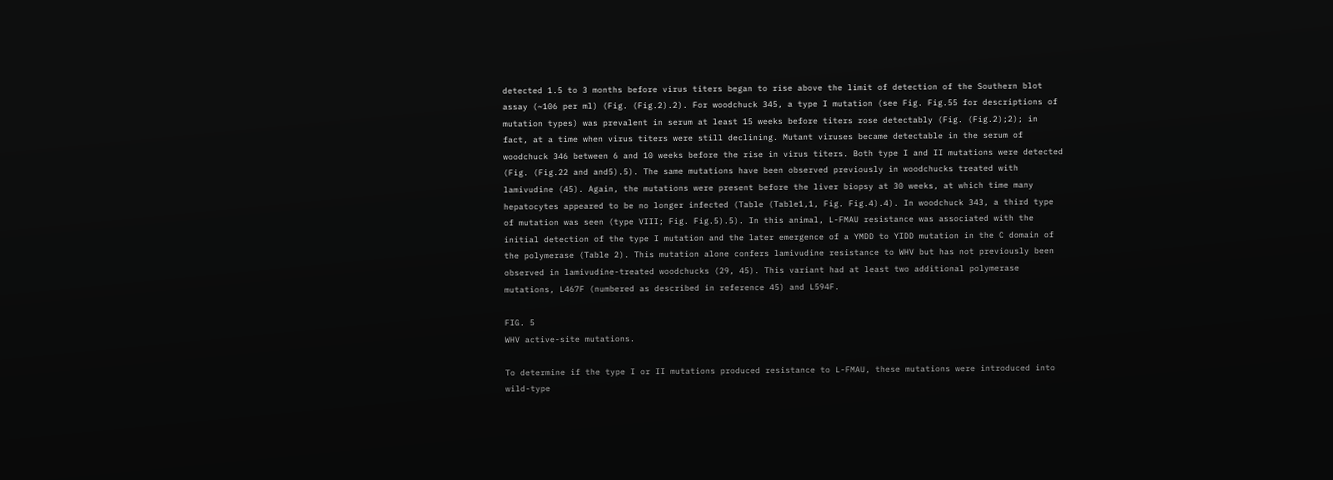detected 1.5 to 3 months before virus titers began to rise above the limit of detection of the Southern blot assay (~106 per ml) (Fig. (Fig.2).2). For woodchuck 345, a type I mutation (see Fig. Fig.55 for descriptions of mutation types) was prevalent in serum at least 15 weeks before titers rose detectably (Fig. (Fig.2);2); in fact, at a time when virus titers were still declining. Mutant viruses became detectable in the serum of woodchuck 346 between 6 and 10 weeks before the rise in virus titers. Both type I and II mutations were detected (Fig. (Fig.22 and and5).5). The same mutations have been observed previously in woodchucks treated with lamivudine (45). Again, the mutations were present before the liver biopsy at 30 weeks, at which time many hepatocytes appeared to be no longer infected (Table (Table1,1, Fig. Fig.4).4). In woodchuck 343, a third type of mutation was seen (type VIII; Fig. Fig.5).5). In this animal, L-FMAU resistance was associated with the initial detection of the type I mutation and the later emergence of a YMDD to YIDD mutation in the C domain of the polymerase (Table 2). This mutation alone confers lamivudine resistance to WHV but has not previously been observed in lamivudine-treated woodchucks (29, 45). This variant had at least two additional polymerase mutations, L467F (numbered as described in reference 45) and L594F.

FIG. 5
WHV active-site mutations.

To determine if the type I or II mutations produced resistance to L-FMAU, these mutations were introduced into wild-type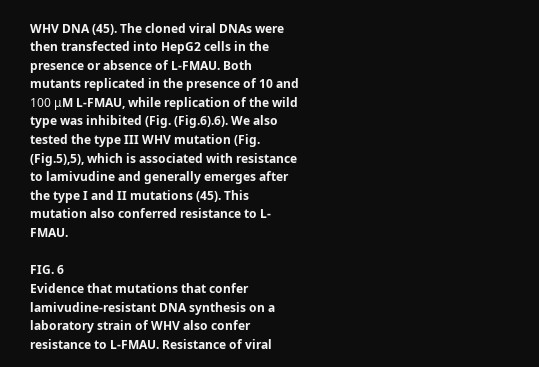WHV DNA (45). The cloned viral DNAs were then transfected into HepG2 cells in the presence or absence of L-FMAU. Both mutants replicated in the presence of 10 and 100 μM L-FMAU, while replication of the wild type was inhibited (Fig. (Fig.6).6). We also tested the type III WHV mutation (Fig. (Fig.5),5), which is associated with resistance to lamivudine and generally emerges after the type I and II mutations (45). This mutation also conferred resistance to L-FMAU.

FIG. 6
Evidence that mutations that confer lamivudine-resistant DNA synthesis on a laboratory strain of WHV also confer resistance to L-FMAU. Resistance of viral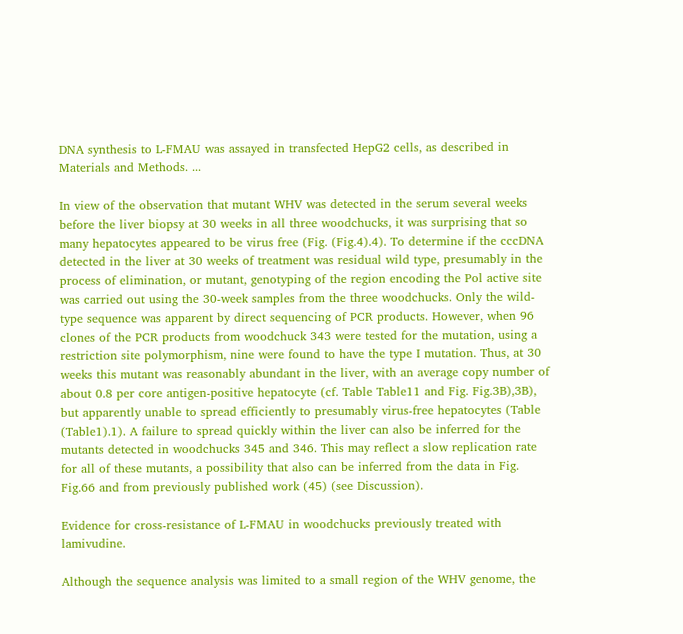DNA synthesis to L-FMAU was assayed in transfected HepG2 cells, as described in Materials and Methods. ...

In view of the observation that mutant WHV was detected in the serum several weeks before the liver biopsy at 30 weeks in all three woodchucks, it was surprising that so many hepatocytes appeared to be virus free (Fig. (Fig.4).4). To determine if the cccDNA detected in the liver at 30 weeks of treatment was residual wild type, presumably in the process of elimination, or mutant, genotyping of the region encoding the Pol active site was carried out using the 30-week samples from the three woodchucks. Only the wild-type sequence was apparent by direct sequencing of PCR products. However, when 96 clones of the PCR products from woodchuck 343 were tested for the mutation, using a restriction site polymorphism, nine were found to have the type I mutation. Thus, at 30 weeks this mutant was reasonably abundant in the liver, with an average copy number of about 0.8 per core antigen-positive hepatocyte (cf. Table Table11 and Fig. Fig.3B),3B), but apparently unable to spread efficiently to presumably virus-free hepatocytes (Table (Table1).1). A failure to spread quickly within the liver can also be inferred for the mutants detected in woodchucks 345 and 346. This may reflect a slow replication rate for all of these mutants, a possibility that also can be inferred from the data in Fig. Fig.66 and from previously published work (45) (see Discussion).

Evidence for cross-resistance of L-FMAU in woodchucks previously treated with lamivudine.

Although the sequence analysis was limited to a small region of the WHV genome, the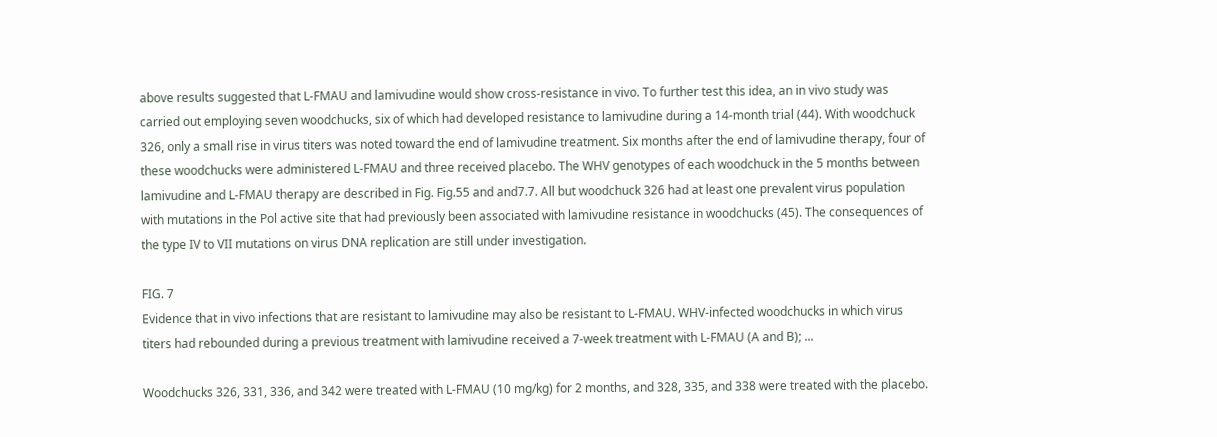above results suggested that L-FMAU and lamivudine would show cross-resistance in vivo. To further test this idea, an in vivo study was carried out employing seven woodchucks, six of which had developed resistance to lamivudine during a 14-month trial (44). With woodchuck 326, only a small rise in virus titers was noted toward the end of lamivudine treatment. Six months after the end of lamivudine therapy, four of these woodchucks were administered L-FMAU and three received placebo. The WHV genotypes of each woodchuck in the 5 months between lamivudine and L-FMAU therapy are described in Fig. Fig.55 and and7.7. All but woodchuck 326 had at least one prevalent virus population with mutations in the Pol active site that had previously been associated with lamivudine resistance in woodchucks (45). The consequences of the type IV to VII mutations on virus DNA replication are still under investigation.

FIG. 7
Evidence that in vivo infections that are resistant to lamivudine may also be resistant to L-FMAU. WHV-infected woodchucks in which virus titers had rebounded during a previous treatment with lamivudine received a 7-week treatment with L-FMAU (A and B); ...

Woodchucks 326, 331, 336, and 342 were treated with L-FMAU (10 mg/kg) for 2 months, and 328, 335, and 338 were treated with the placebo.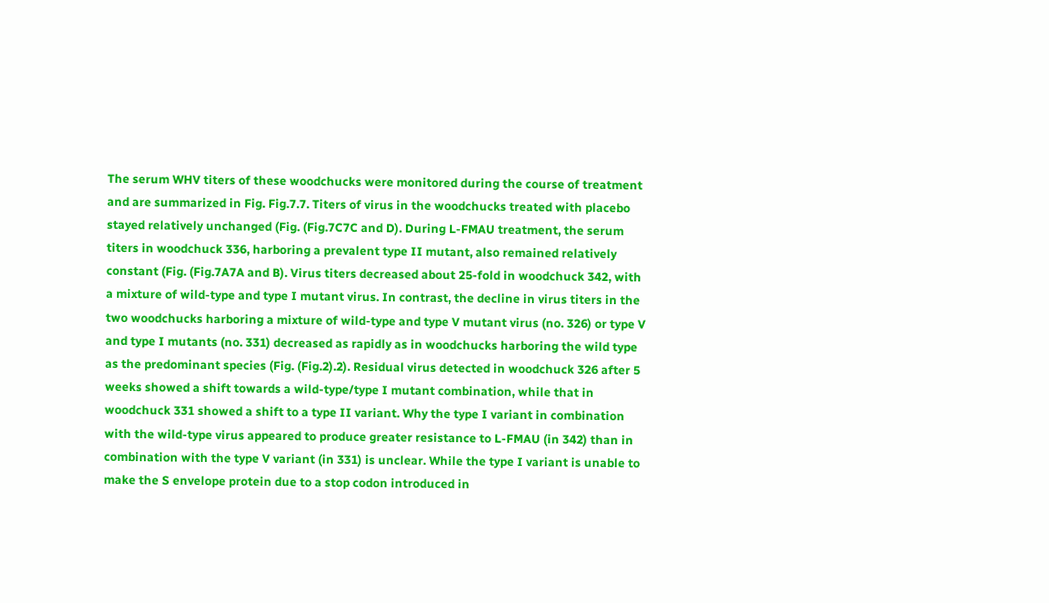The serum WHV titers of these woodchucks were monitored during the course of treatment and are summarized in Fig. Fig.7.7. Titers of virus in the woodchucks treated with placebo stayed relatively unchanged (Fig. (Fig.7C7C and D). During L-FMAU treatment, the serum titers in woodchuck 336, harboring a prevalent type II mutant, also remained relatively constant (Fig. (Fig.7A7A and B). Virus titers decreased about 25-fold in woodchuck 342, with a mixture of wild-type and type I mutant virus. In contrast, the decline in virus titers in the two woodchucks harboring a mixture of wild-type and type V mutant virus (no. 326) or type V and type I mutants (no. 331) decreased as rapidly as in woodchucks harboring the wild type as the predominant species (Fig. (Fig.2).2). Residual virus detected in woodchuck 326 after 5 weeks showed a shift towards a wild-type/type I mutant combination, while that in woodchuck 331 showed a shift to a type II variant. Why the type I variant in combination with the wild-type virus appeared to produce greater resistance to L-FMAU (in 342) than in combination with the type V variant (in 331) is unclear. While the type I variant is unable to make the S envelope protein due to a stop codon introduced in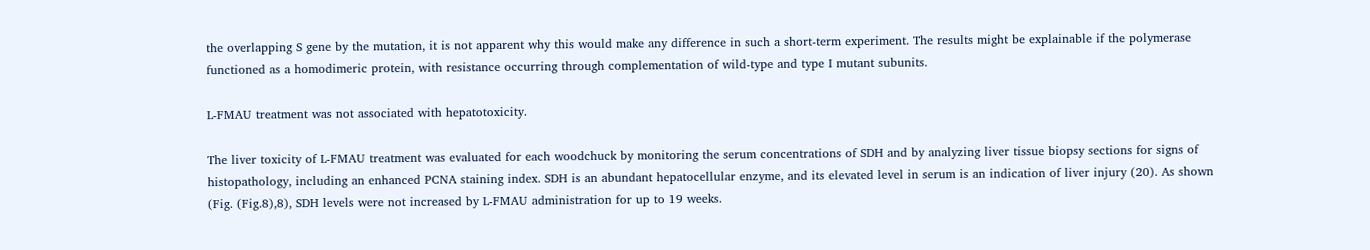the overlapping S gene by the mutation, it is not apparent why this would make any difference in such a short-term experiment. The results might be explainable if the polymerase functioned as a homodimeric protein, with resistance occurring through complementation of wild-type and type I mutant subunits.

L-FMAU treatment was not associated with hepatotoxicity.

The liver toxicity of L-FMAU treatment was evaluated for each woodchuck by monitoring the serum concentrations of SDH and by analyzing liver tissue biopsy sections for signs of histopathology, including an enhanced PCNA staining index. SDH is an abundant hepatocellular enzyme, and its elevated level in serum is an indication of liver injury (20). As shown (Fig. (Fig.8),8), SDH levels were not increased by L-FMAU administration for up to 19 weeks.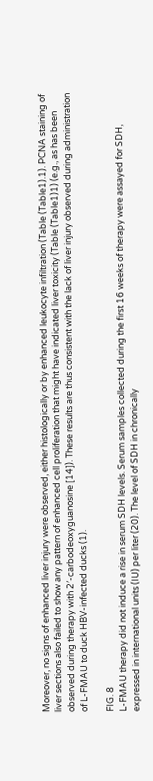Moreover, no signs of enhanced liver injury were observed, either histologically or by enhanced leukocyte infiltration (Table (Table1).1). PCNA staining of liver sections also failed to show any pattern of enhanced cell proliferation that might have indicated liver toxicity (Table (Table1)1) (e.g., as has been observed during therapy with 2′-carbodeoxyguanosine [14]). These results are thus consistent with the lack of liver injury observed during administration of L-FMAU to duck HBV-infected ducks (1).

FIG. 8
L-FMAU therapy did not induce a rise in serum SDH levels. Serum samples collected during the first 16 weeks of therapy were assayed for SDH, expressed in international units (IU) per liter (20). The level of SDH in chronically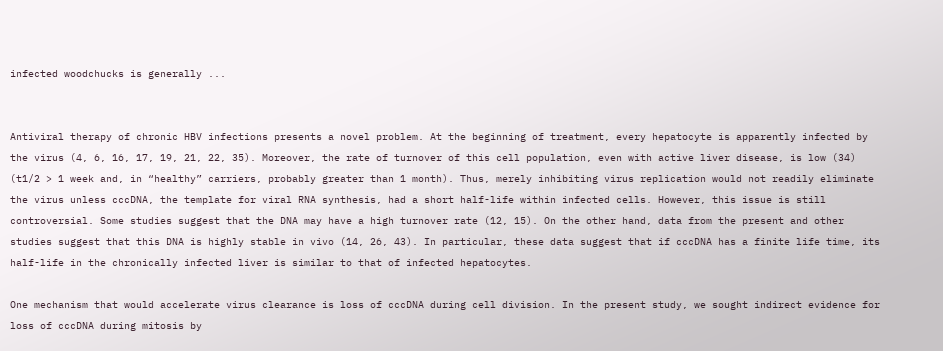infected woodchucks is generally ...


Antiviral therapy of chronic HBV infections presents a novel problem. At the beginning of treatment, every hepatocyte is apparently infected by the virus (4, 6, 16, 17, 19, 21, 22, 35). Moreover, the rate of turnover of this cell population, even with active liver disease, is low (34) (t1/2 > 1 week and, in “healthy” carriers, probably greater than 1 month). Thus, merely inhibiting virus replication would not readily eliminate the virus unless cccDNA, the template for viral RNA synthesis, had a short half-life within infected cells. However, this issue is still controversial. Some studies suggest that the DNA may have a high turnover rate (12, 15). On the other hand, data from the present and other studies suggest that this DNA is highly stable in vivo (14, 26, 43). In particular, these data suggest that if cccDNA has a finite life time, its half-life in the chronically infected liver is similar to that of infected hepatocytes.

One mechanism that would accelerate virus clearance is loss of cccDNA during cell division. In the present study, we sought indirect evidence for loss of cccDNA during mitosis by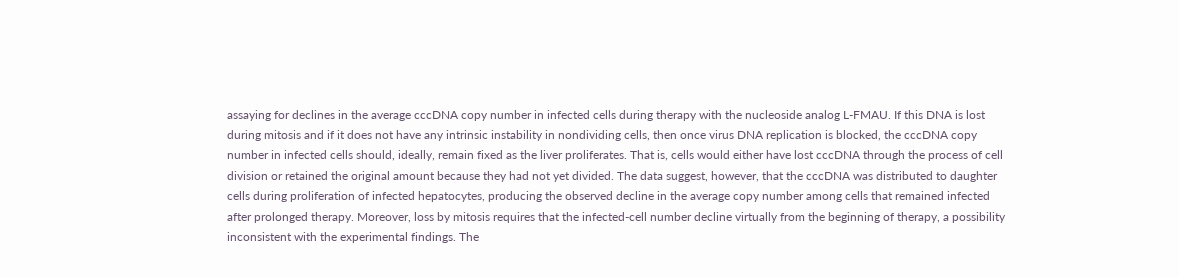assaying for declines in the average cccDNA copy number in infected cells during therapy with the nucleoside analog L-FMAU. If this DNA is lost during mitosis and if it does not have any intrinsic instability in nondividing cells, then once virus DNA replication is blocked, the cccDNA copy number in infected cells should, ideally, remain fixed as the liver proliferates. That is, cells would either have lost cccDNA through the process of cell division or retained the original amount because they had not yet divided. The data suggest, however, that the cccDNA was distributed to daughter cells during proliferation of infected hepatocytes, producing the observed decline in the average copy number among cells that remained infected after prolonged therapy. Moreover, loss by mitosis requires that the infected-cell number decline virtually from the beginning of therapy, a possibility inconsistent with the experimental findings. The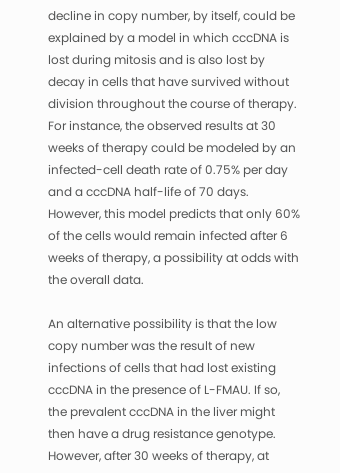decline in copy number, by itself, could be explained by a model in which cccDNA is lost during mitosis and is also lost by decay in cells that have survived without division throughout the course of therapy. For instance, the observed results at 30 weeks of therapy could be modeled by an infected-cell death rate of 0.75% per day and a cccDNA half-life of 70 days. However, this model predicts that only 60% of the cells would remain infected after 6 weeks of therapy, a possibility at odds with the overall data.

An alternative possibility is that the low copy number was the result of new infections of cells that had lost existing cccDNA in the presence of L-FMAU. If so, the prevalent cccDNA in the liver might then have a drug resistance genotype. However, after 30 weeks of therapy, at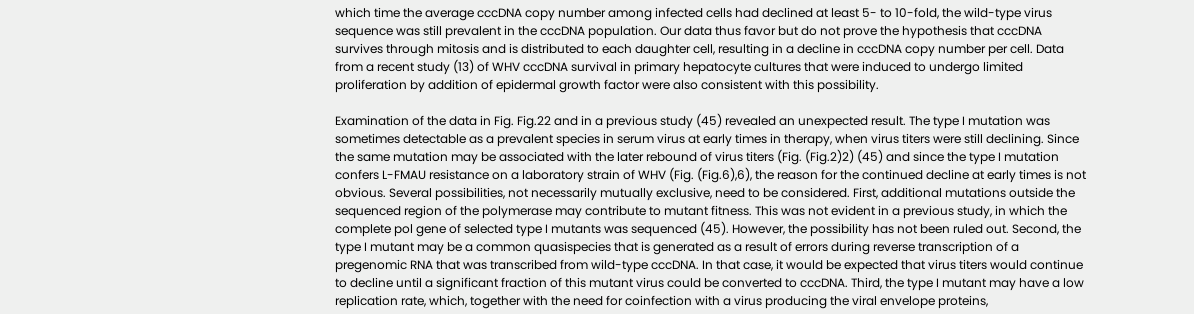which time the average cccDNA copy number among infected cells had declined at least 5- to 10-fold, the wild-type virus sequence was still prevalent in the cccDNA population. Our data thus favor but do not prove the hypothesis that cccDNA survives through mitosis and is distributed to each daughter cell, resulting in a decline in cccDNA copy number per cell. Data from a recent study (13) of WHV cccDNA survival in primary hepatocyte cultures that were induced to undergo limited proliferation by addition of epidermal growth factor were also consistent with this possibility.

Examination of the data in Fig. Fig.22 and in a previous study (45) revealed an unexpected result. The type I mutation was sometimes detectable as a prevalent species in serum virus at early times in therapy, when virus titers were still declining. Since the same mutation may be associated with the later rebound of virus titers (Fig. (Fig.2)2) (45) and since the type I mutation confers L-FMAU resistance on a laboratory strain of WHV (Fig. (Fig.6),6), the reason for the continued decline at early times is not obvious. Several possibilities, not necessarily mutually exclusive, need to be considered. First, additional mutations outside the sequenced region of the polymerase may contribute to mutant fitness. This was not evident in a previous study, in which the complete pol gene of selected type I mutants was sequenced (45). However, the possibility has not been ruled out. Second, the type I mutant may be a common quasispecies that is generated as a result of errors during reverse transcription of a pregenomic RNA that was transcribed from wild-type cccDNA. In that case, it would be expected that virus titers would continue to decline until a significant fraction of this mutant virus could be converted to cccDNA. Third, the type I mutant may have a low replication rate, which, together with the need for coinfection with a virus producing the viral envelope proteins,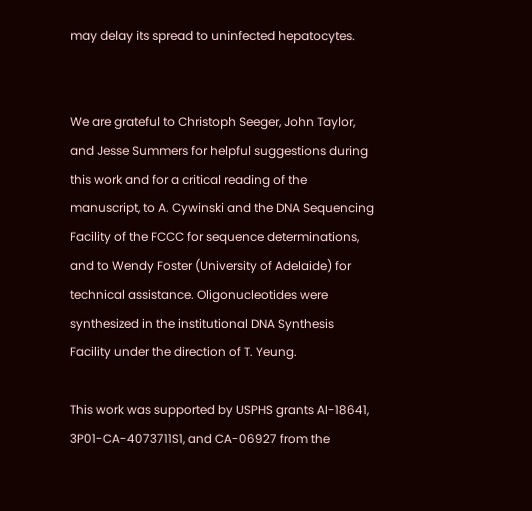may delay its spread to uninfected hepatocytes.


We are grateful to Christoph Seeger, John Taylor, and Jesse Summers for helpful suggestions during this work and for a critical reading of the manuscript, to A. Cywinski and the DNA Sequencing Facility of the FCCC for sequence determinations, and to Wendy Foster (University of Adelaide) for technical assistance. Oligonucleotides were synthesized in the institutional DNA Synthesis Facility under the direction of T. Yeung.

This work was supported by USPHS grants AI-18641, 3P01-CA-4073711S1, and CA-06927 from the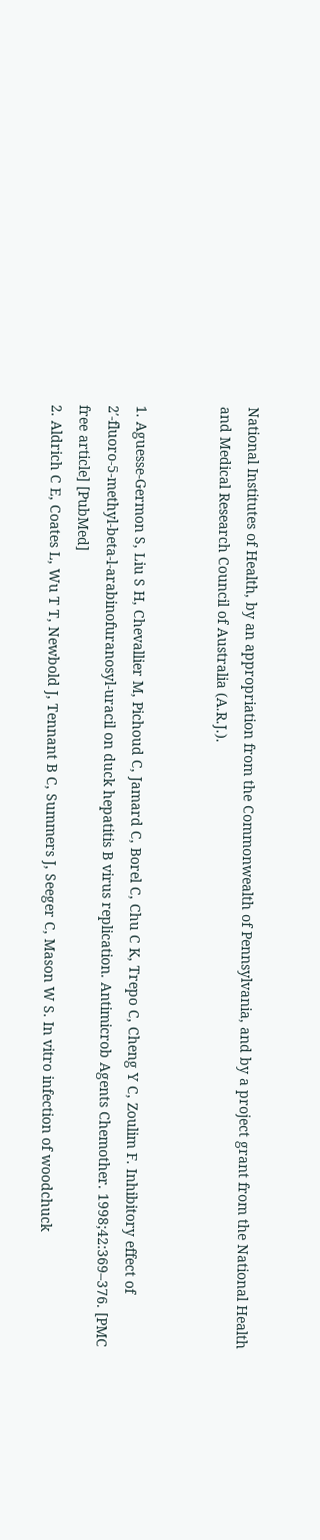National Institutes of Health, by an appropriation from the Commonwealth of Pennsylvania, and by a project grant from the National Health and Medical Research Council of Australia (A.R.J.).


1. Aguesse-Germon S, Liu S H, Chevallier M, Pichoud C, Jamard C, Borel C, Chu C K, Trepo C, Cheng Y C, Zoulim F. Inhibitory effect of 2′-fluoro-5-methyl-beta-l-arabinofuranosyl-uracil on duck hepatitis B virus replication. Antimicrob Agents Chemother. 1998;42:369–376. [PMC free article] [PubMed]
2. Aldrich C E, Coates L, Wu T T, Newbold J, Tennant B C, Summers J, Seeger C, Mason W S. In vitro infection of woodchuck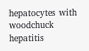hepatocytes with woodchuck hepatitis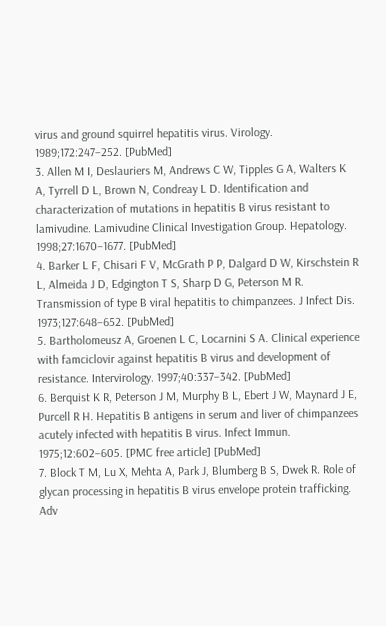virus and ground squirrel hepatitis virus. Virology. 1989;172:247–252. [PubMed]
3. Allen M I, Deslauriers M, Andrews C W, Tipples G A, Walters K A, Tyrrell D L, Brown N, Condreay L D. Identification and characterization of mutations in hepatitis B virus resistant to lamivudine. Lamivudine Clinical Investigation Group. Hepatology. 1998;27:1670–1677. [PubMed]
4. Barker L F, Chisari F V, McGrath P P, Dalgard D W, Kirschstein R L, Almeida J D, Edgington T S, Sharp D G, Peterson M R. Transmission of type B viral hepatitis to chimpanzees. J Infect Dis. 1973;127:648–652. [PubMed]
5. Bartholomeusz A, Groenen L C, Locarnini S A. Clinical experience with famciclovir against hepatitis B virus and development of resistance. Intervirology. 1997;40:337–342. [PubMed]
6. Berquist K R, Peterson J M, Murphy B L, Ebert J W, Maynard J E, Purcell R H. Hepatitis B antigens in serum and liver of chimpanzees acutely infected with hepatitis B virus. Infect Immun. 1975;12:602–605. [PMC free article] [PubMed]
7. Block T M, Lu X, Mehta A, Park J, Blumberg B S, Dwek R. Role of glycan processing in hepatitis B virus envelope protein trafficking. Adv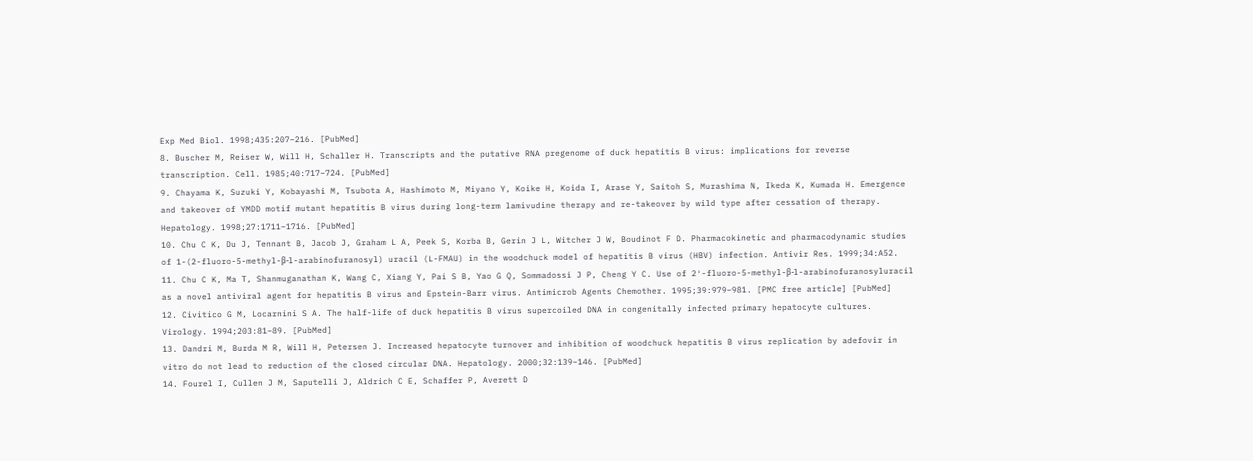Exp Med Biol. 1998;435:207–216. [PubMed]
8. Buscher M, Reiser W, Will H, Schaller H. Transcripts and the putative RNA pregenome of duck hepatitis B virus: implications for reverse transcription. Cell. 1985;40:717–724. [PubMed]
9. Chayama K, Suzuki Y, Kobayashi M, Tsubota A, Hashimoto M, Miyano Y, Koike H, Koida I, Arase Y, Saitoh S, Murashima N, Ikeda K, Kumada H. Emergence and takeover of YMDD motif mutant hepatitis B virus during long-term lamivudine therapy and re-takeover by wild type after cessation of therapy. Hepatology. 1998;27:1711–1716. [PubMed]
10. Chu C K, Du J, Tennant B, Jacob J, Graham L A, Peek S, Korba B, Gerin J L, Witcher J W, Boudinot F D. Pharmacokinetic and pharmacodynamic studies of 1-(2-fluoro-5-methyl-β-l-arabinofuranosyl) uracil (L-FMAU) in the woodchuck model of hepatitis B virus (HBV) infection. Antivir Res. 1999;34:A52.
11. Chu C K, Ma T, Shanmuganathan K, Wang C, Xiang Y, Pai S B, Yao G Q, Sommadossi J P, Cheng Y C. Use of 2′-fluoro-5-methyl-β-l-arabinofuranosyluracil as a novel antiviral agent for hepatitis B virus and Epstein-Barr virus. Antimicrob Agents Chemother. 1995;39:979–981. [PMC free article] [PubMed]
12. Civitico G M, Locarnini S A. The half-life of duck hepatitis B virus supercoiled DNA in congenitally infected primary hepatocyte cultures. Virology. 1994;203:81–89. [PubMed]
13. Dandri M, Burda M R, Will H, Petersen J. Increased hepatocyte turnover and inhibition of woodchuck hepatitis B virus replication by adefovir in vitro do not lead to reduction of the closed circular DNA. Hepatology. 2000;32:139–146. [PubMed]
14. Fourel I, Cullen J M, Saputelli J, Aldrich C E, Schaffer P, Averett D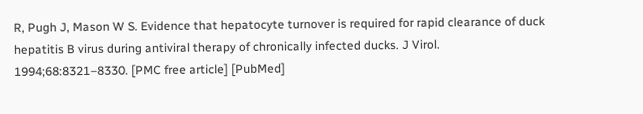R, Pugh J, Mason W S. Evidence that hepatocyte turnover is required for rapid clearance of duck hepatitis B virus during antiviral therapy of chronically infected ducks. J Virol. 1994;68:8321–8330. [PMC free article] [PubMed]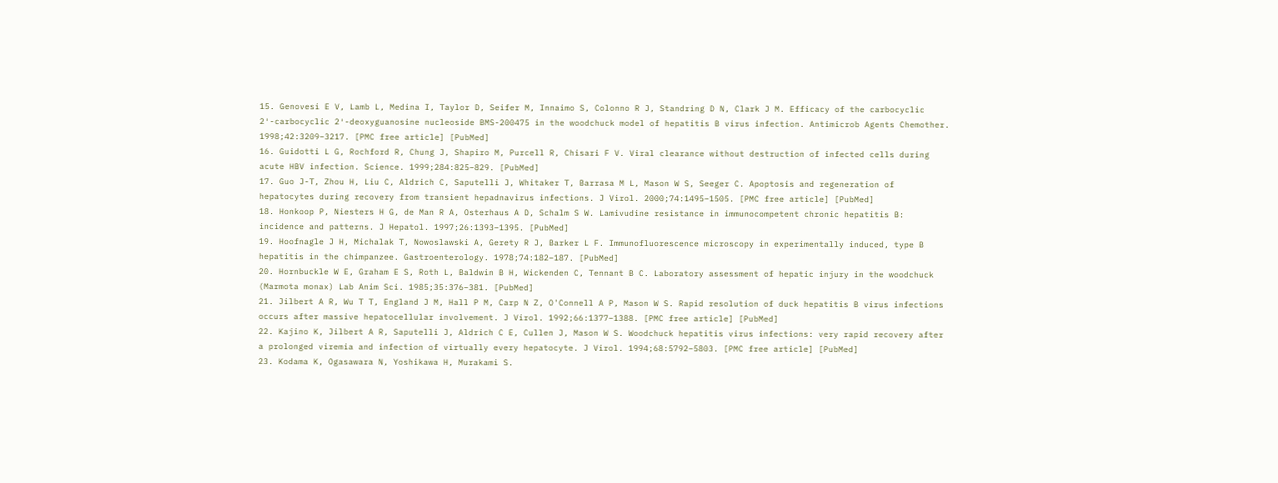15. Genovesi E V, Lamb L, Medina I, Taylor D, Seifer M, Innaimo S, Colonno R J, Standring D N, Clark J M. Efficacy of the carbocyclic 2′-carbocyclic 2′-deoxyguanosine nucleoside BMS-200475 in the woodchuck model of hepatitis B virus infection. Antimicrob Agents Chemother. 1998;42:3209–3217. [PMC free article] [PubMed]
16. Guidotti L G, Rochford R, Chung J, Shapiro M, Purcell R, Chisari F V. Viral clearance without destruction of infected cells during acute HBV infection. Science. 1999;284:825–829. [PubMed]
17. Guo J-T, Zhou H, Liu C, Aldrich C, Saputelli J, Whitaker T, Barrasa M L, Mason W S, Seeger C. Apoptosis and regeneration of hepatocytes during recovery from transient hepadnavirus infections. J Virol. 2000;74:1495–1505. [PMC free article] [PubMed]
18. Honkoop P, Niesters H G, de Man R A, Osterhaus A D, Schalm S W. Lamivudine resistance in immunocompetent chronic hepatitis B: incidence and patterns. J Hepatol. 1997;26:1393–1395. [PubMed]
19. Hoofnagle J H, Michalak T, Nowoslawski A, Gerety R J, Barker L F. Immunofluorescence microscopy in experimentally induced, type B hepatitis in the chimpanzee. Gastroenterology. 1978;74:182–187. [PubMed]
20. Hornbuckle W E, Graham E S, Roth L, Baldwin B H, Wickenden C, Tennant B C. Laboratory assessment of hepatic injury in the woodchuck (Marmota monax) Lab Anim Sci. 1985;35:376–381. [PubMed]
21. Jilbert A R, Wu T T, England J M, Hall P M, Carp N Z, O'Connell A P, Mason W S. Rapid resolution of duck hepatitis B virus infections occurs after massive hepatocellular involvement. J Virol. 1992;66:1377–1388. [PMC free article] [PubMed]
22. Kajino K, Jilbert A R, Saputelli J, Aldrich C E, Cullen J, Mason W S. Woodchuck hepatitis virus infections: very rapid recovery after a prolonged viremia and infection of virtually every hepatocyte. J Virol. 1994;68:5792–5803. [PMC free article] [PubMed]
23. Kodama K, Ogasawara N, Yoshikawa H, Murakami S.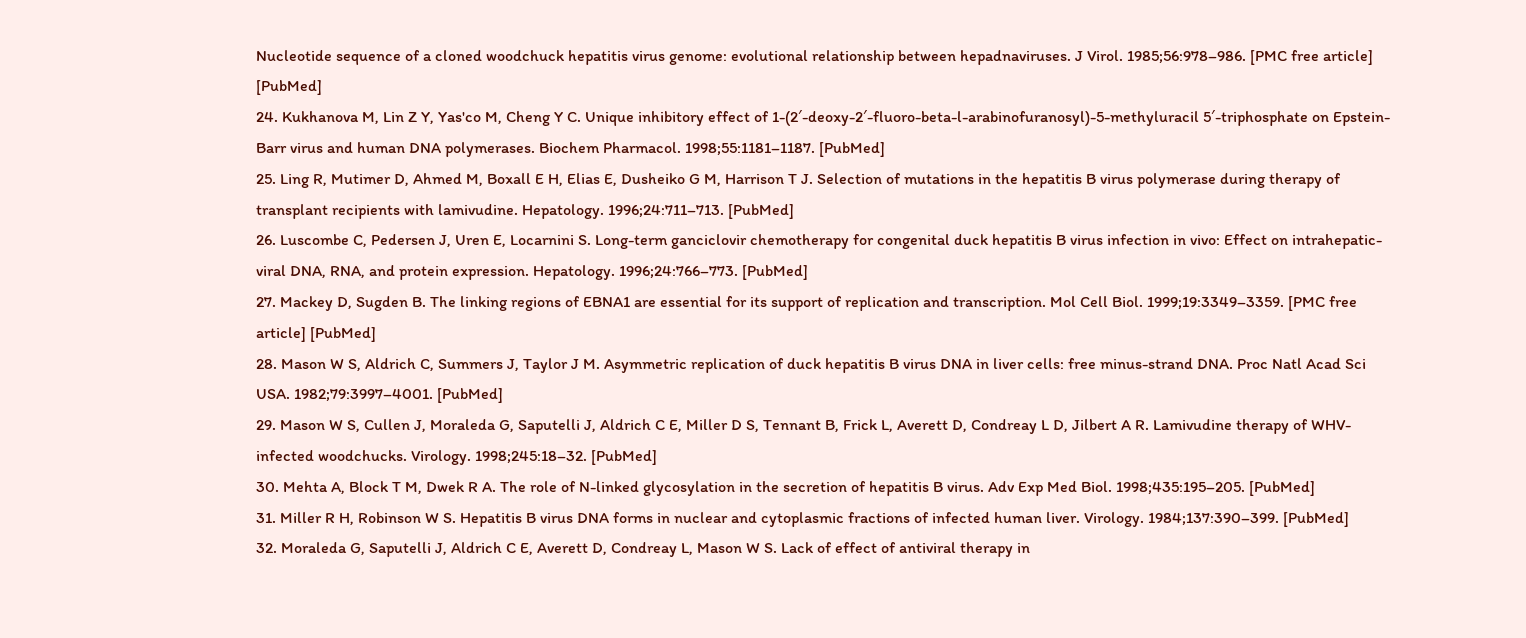Nucleotide sequence of a cloned woodchuck hepatitis virus genome: evolutional relationship between hepadnaviruses. J Virol. 1985;56:978–986. [PMC free article] [PubMed]
24. Kukhanova M, Lin Z Y, Yas'co M, Cheng Y C. Unique inhibitory effect of 1-(2′-deoxy-2′-fluoro-beta-l-arabinofuranosyl)-5-methyluracil 5′-triphosphate on Epstein-Barr virus and human DNA polymerases. Biochem Pharmacol. 1998;55:1181–1187. [PubMed]
25. Ling R, Mutimer D, Ahmed M, Boxall E H, Elias E, Dusheiko G M, Harrison T J. Selection of mutations in the hepatitis B virus polymerase during therapy of transplant recipients with lamivudine. Hepatology. 1996;24:711–713. [PubMed]
26. Luscombe C, Pedersen J, Uren E, Locarnini S. Long-term ganciclovir chemotherapy for congenital duck hepatitis B virus infection in vivo: Effect on intrahepatic-viral DNA, RNA, and protein expression. Hepatology. 1996;24:766–773. [PubMed]
27. Mackey D, Sugden B. The linking regions of EBNA1 are essential for its support of replication and transcription. Mol Cell Biol. 1999;19:3349–3359. [PMC free article] [PubMed]
28. Mason W S, Aldrich C, Summers J, Taylor J M. Asymmetric replication of duck hepatitis B virus DNA in liver cells: free minus-strand DNA. Proc Natl Acad Sci USA. 1982;79:3997–4001. [PubMed]
29. Mason W S, Cullen J, Moraleda G, Saputelli J, Aldrich C E, Miller D S, Tennant B, Frick L, Averett D, Condreay L D, Jilbert A R. Lamivudine therapy of WHV-infected woodchucks. Virology. 1998;245:18–32. [PubMed]
30. Mehta A, Block T M, Dwek R A. The role of N-linked glycosylation in the secretion of hepatitis B virus. Adv Exp Med Biol. 1998;435:195–205. [PubMed]
31. Miller R H, Robinson W S. Hepatitis B virus DNA forms in nuclear and cytoplasmic fractions of infected human liver. Virology. 1984;137:390–399. [PubMed]
32. Moraleda G, Saputelli J, Aldrich C E, Averett D, Condreay L, Mason W S. Lack of effect of antiviral therapy in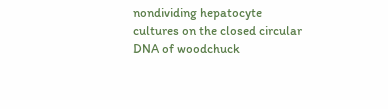nondividing hepatocyte cultures on the closed circular DNA of woodchuck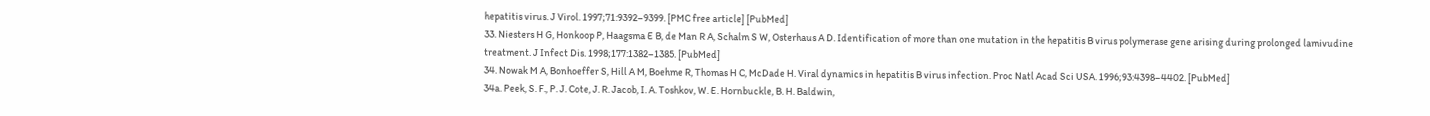hepatitis virus. J Virol. 1997;71:9392–9399. [PMC free article] [PubMed]
33. Niesters H G, Honkoop P, Haagsma E B, de Man R A, Schalm S W, Osterhaus A D. Identification of more than one mutation in the hepatitis B virus polymerase gene arising during prolonged lamivudine treatment. J Infect Dis. 1998;177:1382–1385. [PubMed]
34. Nowak M A, Bonhoeffer S, Hill A M, Boehme R, Thomas H C, McDade H. Viral dynamics in hepatitis B virus infection. Proc Natl Acad Sci USA. 1996;93:4398–4402. [PubMed]
34a. Peek, S. F., P. J. Cote, J. R. Jacob, I. A. Toshkov, W. E. Hornbuckle, B. H. Baldwin,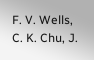F. V. Wells, C. K. Chu, J.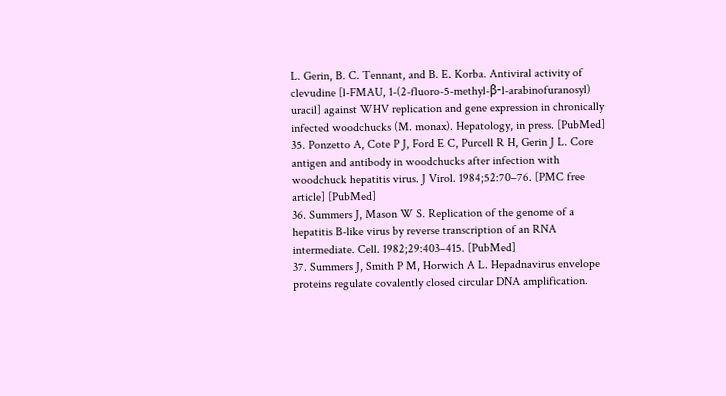L. Gerin, B. C. Tennant, and B. E. Korba. Antiviral activity of clevudine [l-FMAU, 1-(2-fluoro-5-methyl-β-l-arabinofuranosyl) uracil] against WHV replication and gene expression in chronically infected woodchucks (M. monax). Hepatology, in press. [PubMed]
35. Ponzetto A, Cote P J, Ford E C, Purcell R H, Gerin J L. Core antigen and antibody in woodchucks after infection with woodchuck hepatitis virus. J Virol. 1984;52:70–76. [PMC free article] [PubMed]
36. Summers J, Mason W S. Replication of the genome of a hepatitis B-like virus by reverse transcription of an RNA intermediate. Cell. 1982;29:403–415. [PubMed]
37. Summers J, Smith P M, Horwich A L. Hepadnavirus envelope proteins regulate covalently closed circular DNA amplification.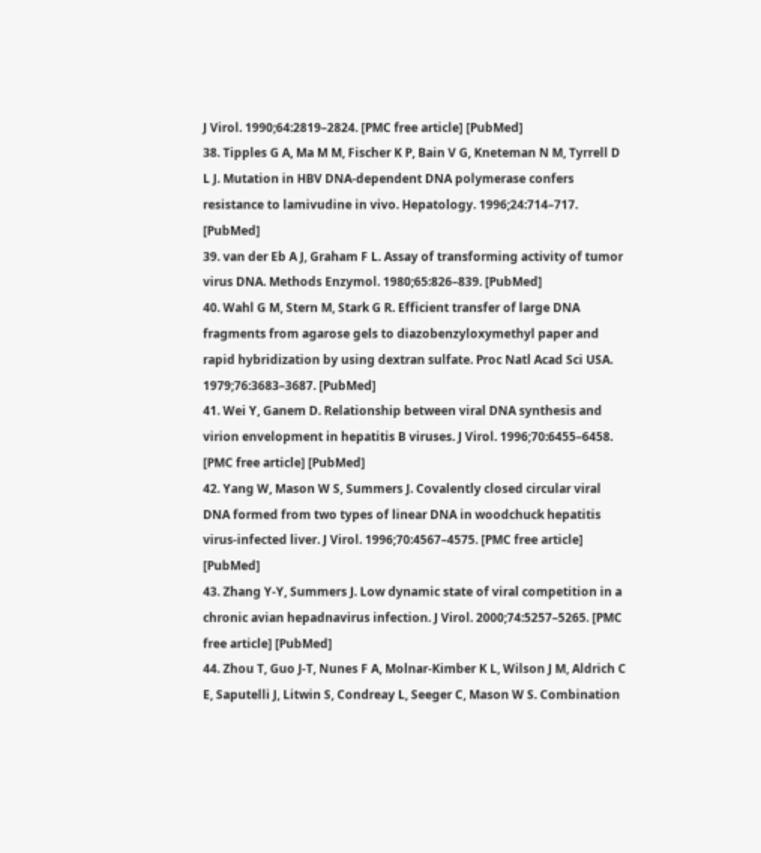J Virol. 1990;64:2819–2824. [PMC free article] [PubMed]
38. Tipples G A, Ma M M, Fischer K P, Bain V G, Kneteman N M, Tyrrell D L J. Mutation in HBV DNA-dependent DNA polymerase confers resistance to lamivudine in vivo. Hepatology. 1996;24:714–717. [PubMed]
39. van der Eb A J, Graham F L. Assay of transforming activity of tumor virus DNA. Methods Enzymol. 1980;65:826–839. [PubMed]
40. Wahl G M, Stern M, Stark G R. Efficient transfer of large DNA fragments from agarose gels to diazobenzyloxymethyl paper and rapid hybridization by using dextran sulfate. Proc Natl Acad Sci USA. 1979;76:3683–3687. [PubMed]
41. Wei Y, Ganem D. Relationship between viral DNA synthesis and virion envelopment in hepatitis B viruses. J Virol. 1996;70:6455–6458. [PMC free article] [PubMed]
42. Yang W, Mason W S, Summers J. Covalently closed circular viral DNA formed from two types of linear DNA in woodchuck hepatitis virus-infected liver. J Virol. 1996;70:4567–4575. [PMC free article] [PubMed]
43. Zhang Y-Y, Summers J. Low dynamic state of viral competition in a chronic avian hepadnavirus infection. J Virol. 2000;74:5257–5265. [PMC free article] [PubMed]
44. Zhou T, Guo J-T, Nunes F A, Molnar-Kimber K L, Wilson J M, Aldrich C E, Saputelli J, Litwin S, Condreay L, Seeger C, Mason W S. Combination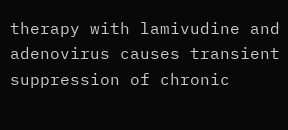therapy with lamivudine and adenovirus causes transient suppression of chronic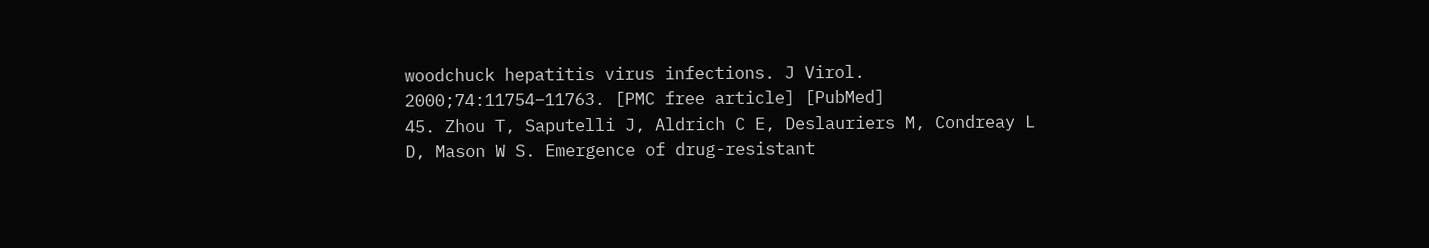woodchuck hepatitis virus infections. J Virol. 2000;74:11754–11763. [PMC free article] [PubMed]
45. Zhou T, Saputelli J, Aldrich C E, Deslauriers M, Condreay L D, Mason W S. Emergence of drug-resistant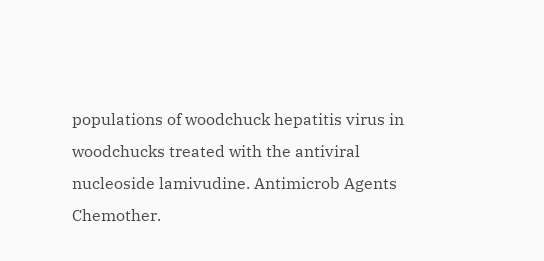populations of woodchuck hepatitis virus in woodchucks treated with the antiviral nucleoside lamivudine. Antimicrob Agents Chemother.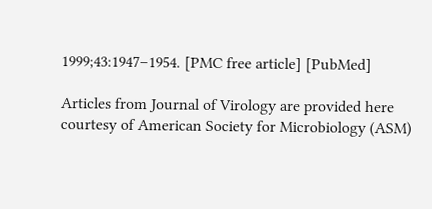1999;43:1947–1954. [PMC free article] [PubMed]

Articles from Journal of Virology are provided here courtesy of American Society for Microbiology (ASM)